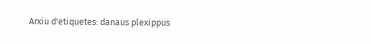Arxiu d'etiquetes: danaus plexippus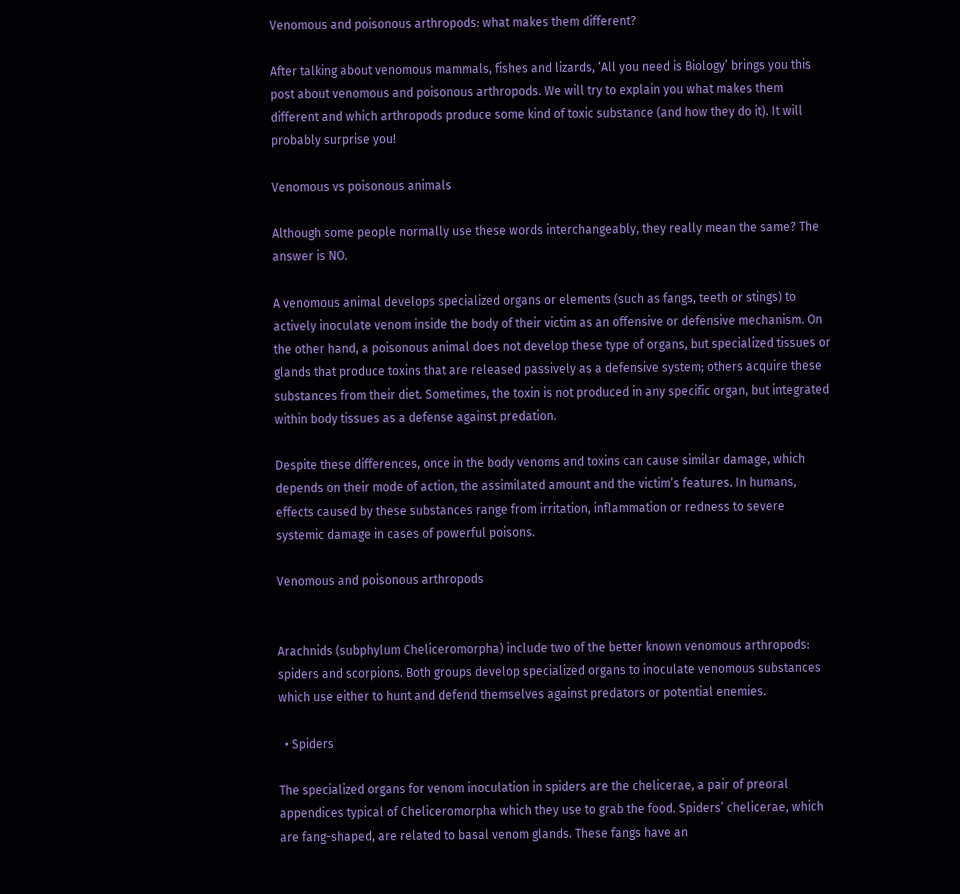Venomous and poisonous arthropods: what makes them different?

After talking about venomous mammals, fishes and lizards, ‘All you need is Biology’ brings you this post about venomous and poisonous arthropods. We will try to explain you what makes them different and which arthropods produce some kind of toxic substance (and how they do it). It will probably surprise you!

Venomous vs poisonous animals

Although some people normally use these words interchangeably, they really mean the same? The answer is NO.

A venomous animal develops specialized organs or elements (such as fangs, teeth or stings) to actively inoculate venom inside the body of their victim as an offensive or defensive mechanism. On the other hand, a poisonous animal does not develop these type of organs, but specialized tissues or glands that produce toxins that are released passively as a defensive system; others acquire these substances from their diet. Sometimes, the toxin is not produced in any specific organ, but integrated within body tissues as a defense against predation.

Despite these differences, once in the body venoms and toxins can cause similar damage, which depends on their mode of action, the assimilated amount and the victim’s features. In humans, effects caused by these substances range from irritation, inflammation or redness to severe systemic damage in cases of powerful poisons.

Venomous and poisonous arthropods


Arachnids (subphylum Cheliceromorpha) include two of the better known venomous arthropods: spiders and scorpions. Both groups develop specialized organs to inoculate venomous substances which use either to hunt and defend themselves against predators or potential enemies.

  • Spiders

The specialized organs for venom inoculation in spiders are the chelicerae, a pair of preoral appendices typical of Cheliceromorpha which they use to grab the food. Spiders’ chelicerae, which are fang-shaped, are related to basal venom glands. These fangs have an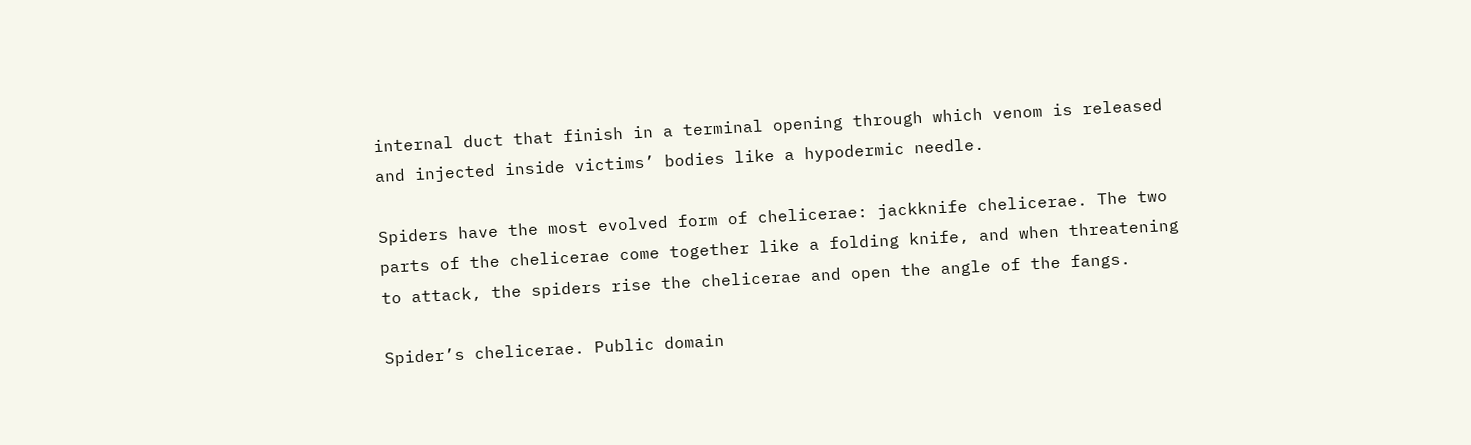internal duct that finish in a terminal opening through which venom is released and injected inside victims’ bodies like a hypodermic needle.

Spiders have the most evolved form of chelicerae: jackknife chelicerae. The two parts of the chelicerae come together like a folding knife, and when threatening to attack, the spiders rise the chelicerae and open the angle of the fangs.

Spider’s chelicerae. Public domain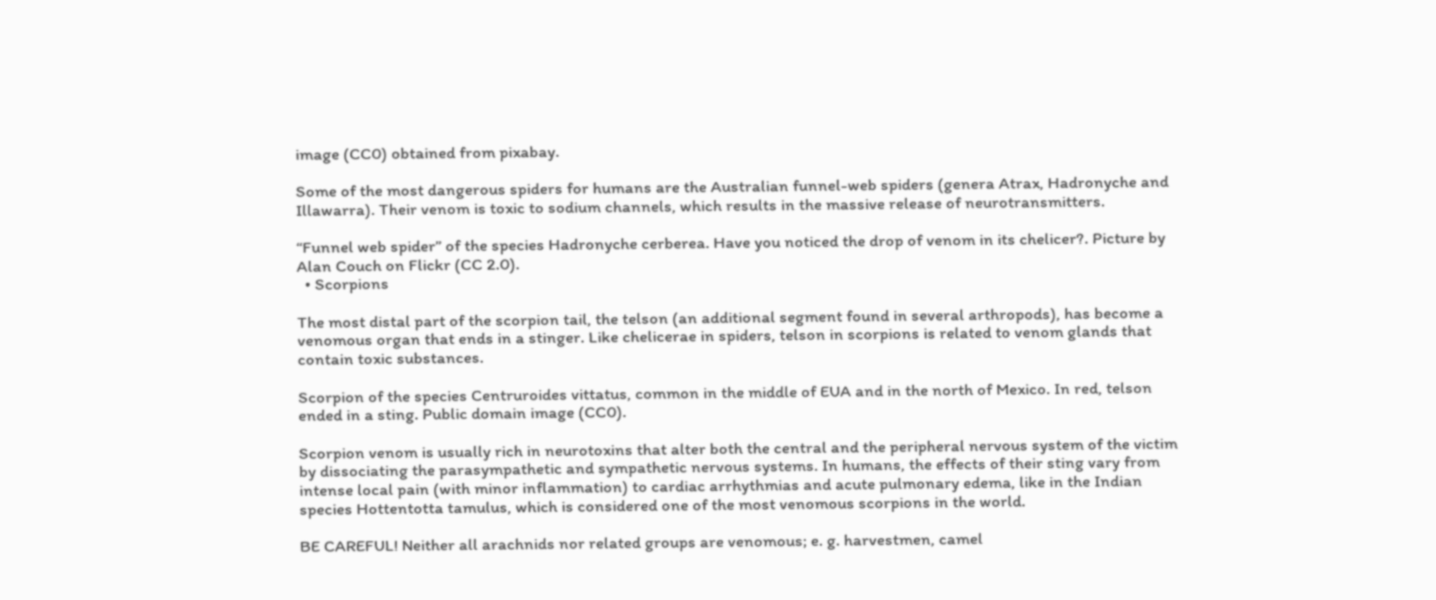image (CC0) obtained from pixabay.

Some of the most dangerous spiders for humans are the Australian funnel-web spiders (genera Atrax, Hadronyche and Illawarra). Their venom is toxic to sodium channels, which results in the massive release of neurotransmitters.

“Funnel web spider” of the species Hadronyche cerberea. Have you noticed the drop of venom in its chelicer?. Picture by Alan Couch on Flickr (CC 2.0).
  • Scorpions

The most distal part of the scorpion tail, the telson (an additional segment found in several arthropods), has become a venomous organ that ends in a stinger. Like chelicerae in spiders, telson in scorpions is related to venom glands that contain toxic substances.

Scorpion of the species Centruroides vittatus, common in the middle of EUA and in the north of Mexico. In red, telson ended in a sting. Public domain image (CC0).

Scorpion venom is usually rich in neurotoxins that alter both the central and the peripheral nervous system of the victim by dissociating the parasympathetic and sympathetic nervous systems. In humans, the effects of their sting vary from intense local pain (with minor inflammation) to cardiac arrhythmias and acute pulmonary edema, like in the Indian species Hottentotta tamulus, which is considered one of the most venomous scorpions in the world.

BE CAREFUL! Neither all arachnids nor related groups are venomous; e. g. harvestmen, camel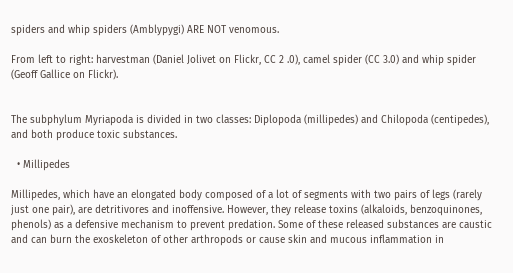spiders and whip spiders (Amblypygi) ARE NOT venomous.

From left to right: harvestman (Daniel Jolivet on Flickr, CC 2 .0), camel spider (CC 3.0) and whip spider (Geoff Gallice on Flickr).


The subphylum Myriapoda is divided in two classes: Diplopoda (millipedes) and Chilopoda (centipedes), and both produce toxic substances.

  • Millipedes

Millipedes, which have an elongated body composed of a lot of segments with two pairs of legs (rarely just one pair), are detritivores and inoffensive. However, they release toxins (alkaloids, benzoquinones, phenols) as a defensive mechanism to prevent predation. Some of these released substances are caustic and can burn the exoskeleton of other arthropods or cause skin and mucous inflammation in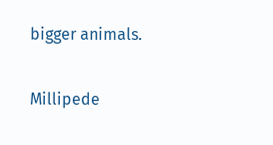bigger animals.

Millipede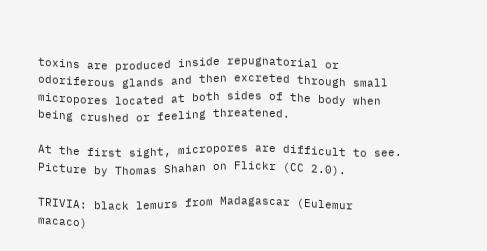toxins are produced inside repugnatorial or odoriferous glands and then excreted through small micropores located at both sides of the body when being crushed or feeling threatened.

At the first sight, micropores are difficult to see. Picture by Thomas Shahan on Flickr (CC 2.0).

TRIVIA: black lemurs from Madagascar (Eulemur macaco)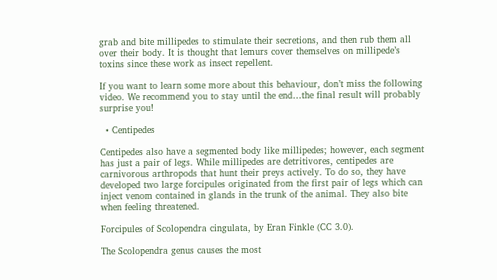grab and bite millipedes to stimulate their secretions, and then rub them all over their body. It is thought that lemurs cover themselves on millipede’s toxins since these work as insect repellent.

If you want to learn some more about this behaviour, don’t miss the following video. We recommend you to stay until the end…the final result will probably surprise you!

  • Centipedes

Centipedes also have a segmented body like millipedes; however, each segment has just a pair of legs. While millipedes are detritivores, centipedes are carnivorous arthropods that hunt their preys actively. To do so, they have developed two large forcipules originated from the first pair of legs which can inject venom contained in glands in the trunk of the animal. They also bite when feeling threatened.

Forcipules of Scolopendra cingulata, by Eran Finkle (CC 3.0).

The Scolopendra genus causes the most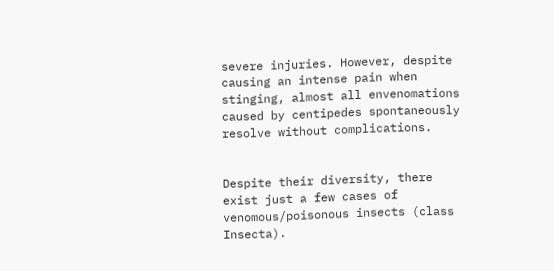severe injuries. However, despite causing an intense pain when stinging, almost all envenomations caused by centipedes spontaneously resolve without complications.


Despite their diversity, there exist just a few cases of venomous/poisonous insects (class Insecta).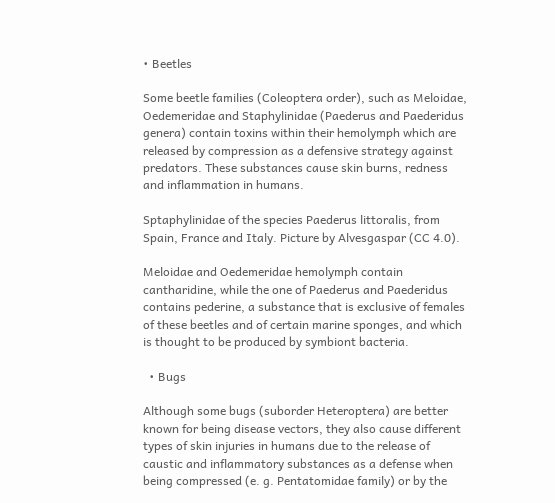• Beetles

Some beetle families (Coleoptera order), such as Meloidae, Oedemeridae and Staphylinidae (Paederus and Paederidus genera) contain toxins within their hemolymph which are released by compression as a defensive strategy against predators. These substances cause skin burns, redness and inflammation in humans.

Sptaphylinidae of the species Paederus littoralis, from Spain, France and Italy. Picture by Alvesgaspar (CC 4.0).

Meloidae and Oedemeridae hemolymph contain cantharidine, while the one of Paederus and Paederidus contains pederine, a substance that is exclusive of females of these beetles and of certain marine sponges, and which is thought to be produced by symbiont bacteria.

  • Bugs

Although some bugs (suborder Heteroptera) are better known for being disease vectors, they also cause different types of skin injuries in humans due to the release of caustic and inflammatory substances as a defense when being compressed (e. g. Pentatomidae family) or by the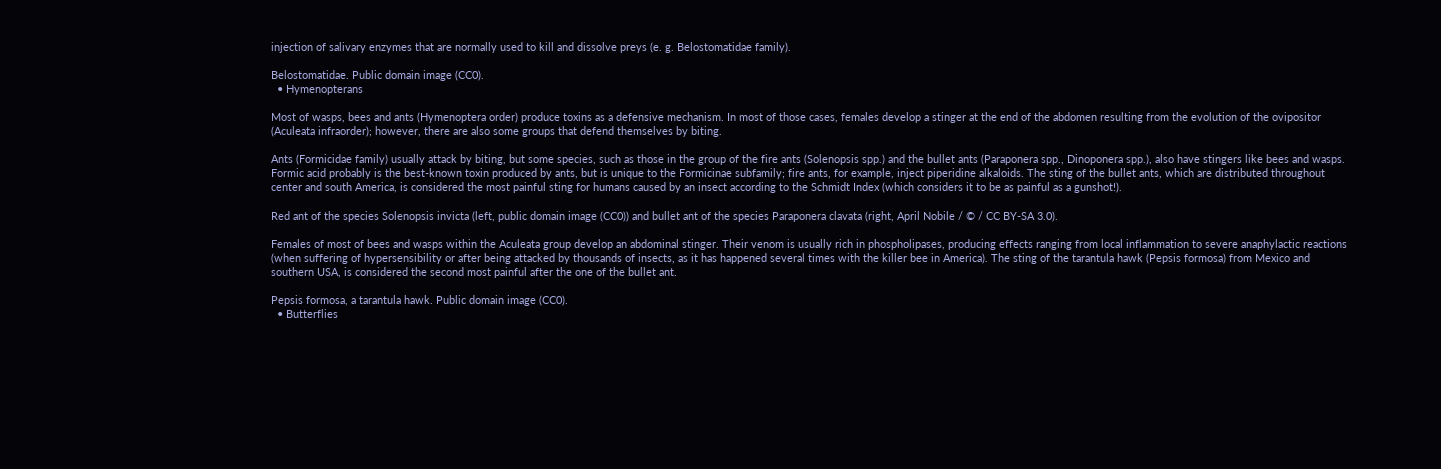injection of salivary enzymes that are normally used to kill and dissolve preys (e. g. Belostomatidae family).

Belostomatidae. Public domain image (CC0).
  • Hymenopterans

Most of wasps, bees and ants (Hymenoptera order) produce toxins as a defensive mechanism. In most of those cases, females develop a stinger at the end of the abdomen resulting from the evolution of the ovipositor (Aculeata infraorder); however, there are also some groups that defend themselves by biting.

Ants (Formicidae family) usually attack by biting, but some species, such as those in the group of the fire ants (Solenopsis spp.) and the bullet ants (Paraponera spp., Dinoponera spp.), also have stingers like bees and wasps. Formic acid probably is the best-known toxin produced by ants, but is unique to the Formicinae subfamily; fire ants, for example, inject piperidine alkaloids. The sting of the bullet ants, which are distributed throughout center and south America, is considered the most painful sting for humans caused by an insect according to the Schmidt Index (which considers it to be as painful as a gunshot!).

Red ant of the species Solenopsis invicta (left, public domain image (CC0)) and bullet ant of the species Paraponera clavata (right, April Nobile / © / CC BY-SA 3.0).

Females of most of bees and wasps within the Aculeata group develop an abdominal stinger. Their venom is usually rich in phospholipases, producing effects ranging from local inflammation to severe anaphylactic reactions (when suffering of hypersensibility or after being attacked by thousands of insects, as it has happened several times with the killer bee in America). The sting of the tarantula hawk (Pepsis formosa) from Mexico and southern USA, is considered the second most painful after the one of the bullet ant.

Pepsis formosa, a tarantula hawk. Public domain image (CC0).
  • Butterflies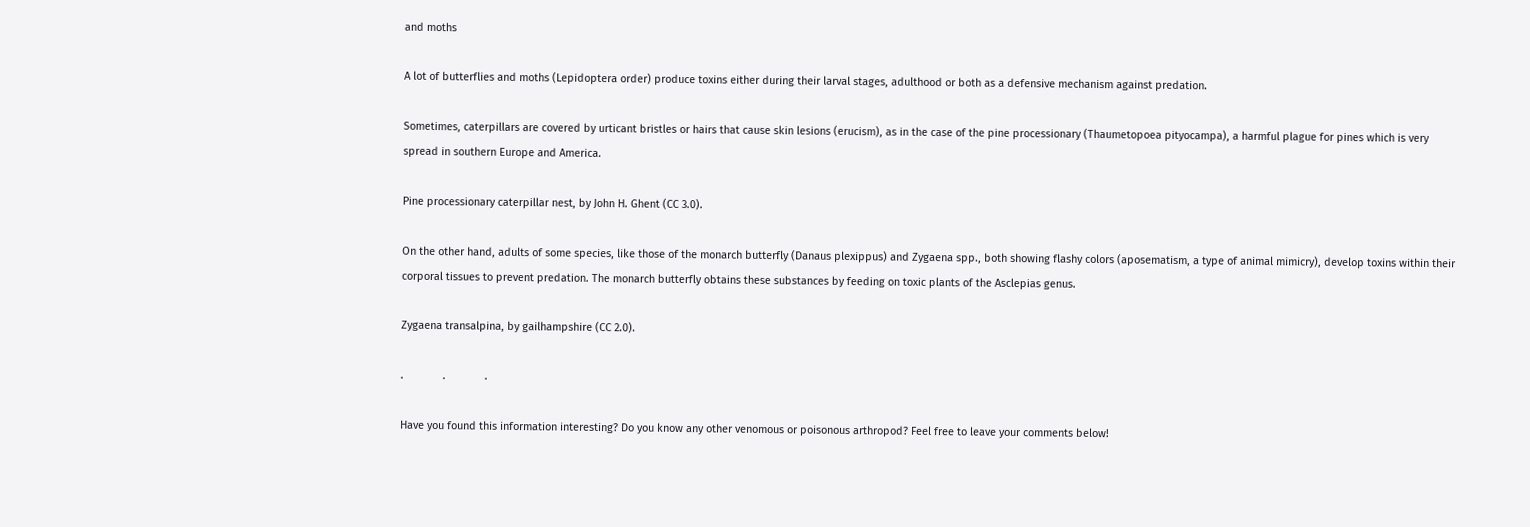and moths

A lot of butterflies and moths (Lepidoptera order) produce toxins either during their larval stages, adulthood or both as a defensive mechanism against predation.

Sometimes, caterpillars are covered by urticant bristles or hairs that cause skin lesions (erucism), as in the case of the pine processionary (Thaumetopoea pityocampa), a harmful plague for pines which is very spread in southern Europe and America.

Pine processionary caterpillar nest, by John H. Ghent (CC 3.0).

On the other hand, adults of some species, like those of the monarch butterfly (Danaus plexippus) and Zygaena spp., both showing flashy colors (aposematism, a type of animal mimicry), develop toxins within their corporal tissues to prevent predation. The monarch butterfly obtains these substances by feeding on toxic plants of the Asclepias genus.

Zygaena transalpina, by gailhampshire (CC 2.0).

.             .             .

Have you found this information interesting? Do you know any other venomous or poisonous arthropod? Feel free to leave your comments below!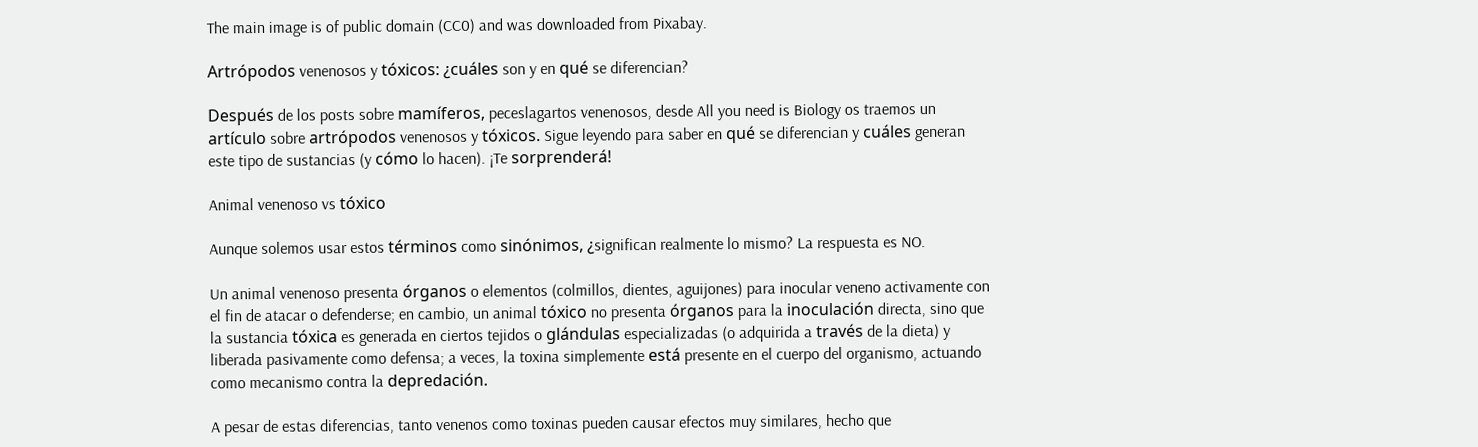The main image is of public domain (CC0) and was downloaded from Pixabay.

Artrópodos venenosos y tóxicos: ¿cuáles son y en qué se diferencian?

Después de los posts sobre mamíferos, peceslagartos venenosos, desde All you need is Biology os traemos un artículo sobre artrópodos venenosos y tóxicos. Sigue leyendo para saber en qué se diferencian y cuáles generan este tipo de sustancias (y cómo lo hacen). ¡Te sorprenderá!

Animal venenoso vs tóxico

Aunque solemos usar estos términos como sinónimos, ¿significan realmente lo mismo? La respuesta es NO.

Un animal venenoso presenta órganos o elementos (colmillos, dientes, aguijones) para inocular veneno activamente con el fin de atacar o defenderse; en cambio, un animal tóxico no presenta órganos para la inoculación directa, sino que la sustancia tóxica es generada en ciertos tejidos o glándulas especializadas (o adquirida a través de la dieta) y liberada pasivamente como defensa; a veces, la toxina simplemente está presente en el cuerpo del organismo, actuando como mecanismo contra la depredación.

A pesar de estas diferencias, tanto venenos como toxinas pueden causar efectos muy similares, hecho que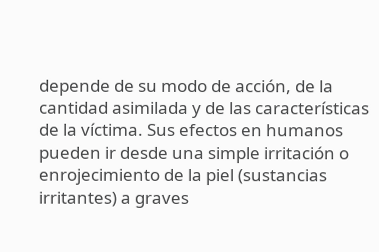depende de su modo de acción, de la cantidad asimilada y de las características de la víctima. Sus efectos en humanos pueden ir desde una simple irritación o enrojecimiento de la piel (sustancias irritantes) a graves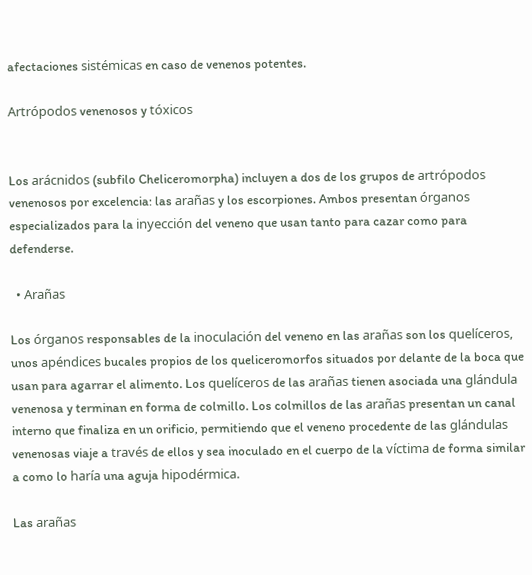afectaciones sistémicas en caso de venenos potentes.

Artrópodos venenosos y tóxicos


Los arácnidos (subfilo Cheliceromorpha) incluyen a dos de los grupos de artrópodos venenosos por excelencia: las arañas y los escorpiones. Ambos presentan órganos especializados para la inyección del veneno que usan tanto para cazar como para defenderse.

  • Arañas

Los órganos responsables de la inoculación del veneno en las arañas son los quelíceros, unos apéndices bucales propios de los queliceromorfos situados por delante de la boca que usan para agarrar el alimento. Los quelíceros de las arañas tienen asociada una glándula venenosa y terminan en forma de colmillo. Los colmillos de las arañas presentan un canal interno que finaliza en un orificio, permitiendo que el veneno procedente de las glándulas venenosas viaje a través de ellos y sea inoculado en el cuerpo de la víctima de forma similar a como lo haría una aguja hipodérmica.

Las arañas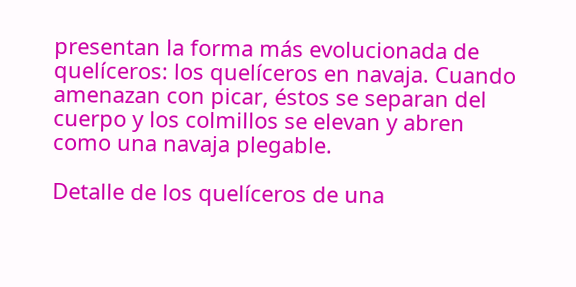presentan la forma más evolucionada de quelíceros: los quelíceros en navaja. Cuando amenazan con picar, éstos se separan del cuerpo y los colmillos se elevan y abren como una navaja plegable.

Detalle de los quelíceros de una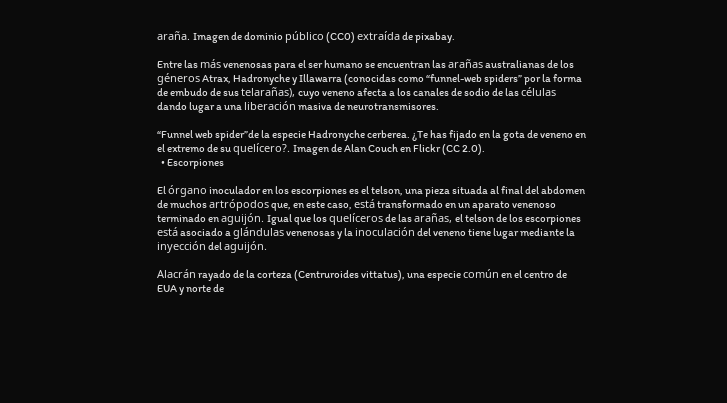araña. Imagen de dominio público (CC0) extraída de pixabay.

Entre las más venenosas para el ser humano se encuentran las arañas australianas de los géneros Atrax, Hadronyche y Illawarra (conocidas como “funnel-web spiders” por la forma de embudo de sus telarañas), cuyo veneno afecta a los canales de sodio de las células dando lugar a una liberación masiva de neurotransmisores.

“Funnel web spider”de la especie Hadronyche cerberea. ¿Te has fijado en la gota de veneno en el extremo de su quelícero?. Imagen de Alan Couch en Flickr (CC 2.0).
  • Escorpiones

El órgano inoculador en los escorpiones es el telson, una pieza situada al final del abdomen de muchos artrópodos que, en este caso, está transformado en un aparato venenoso terminado en aguijón. Igual que los quelíceros de las arañas, el telson de los escorpiones está asociado a glándulas venenosas y la inoculación del veneno tiene lugar mediante la inyección del aguijón.

Alacrán rayado de la corteza (Centruroides vittatus), una especie común en el centro de EUA y norte de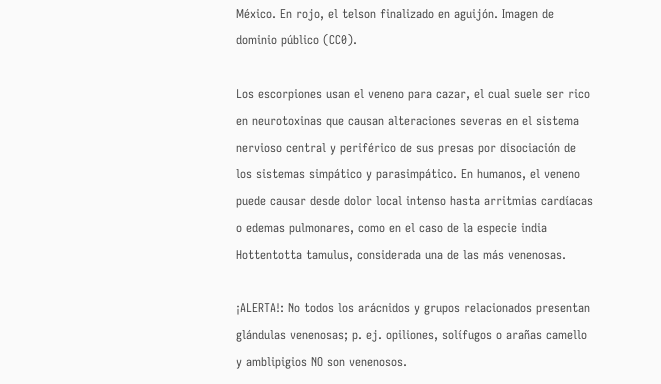México. En rojo, el telson finalizado en aguijón. Imagen de dominio público (CC0).

Los escorpiones usan el veneno para cazar, el cual suele ser rico en neurotoxinas que causan alteraciones severas en el sistema nervioso central y periférico de sus presas por disociación de los sistemas simpático y parasimpático. En humanos, el veneno puede causar desde dolor local intenso hasta arritmias cardíacas o edemas pulmonares, como en el caso de la especie india Hottentotta tamulus, considerada una de las más venenosas.

¡ALERTA!: No todos los arácnidos y grupos relacionados presentan glándulas venenosas; p. ej. opiliones, solífugos o arañas camello y amblipigios NO son venenosos.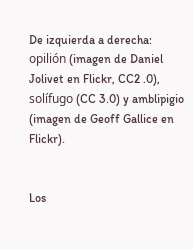De izquierda a derecha: opilión (imagen de Daniel Jolivet en Flickr, CC2 .0), solífugo (CC 3.0) y amblipigio (imagen de Geoff Gallice en Flickr).


Los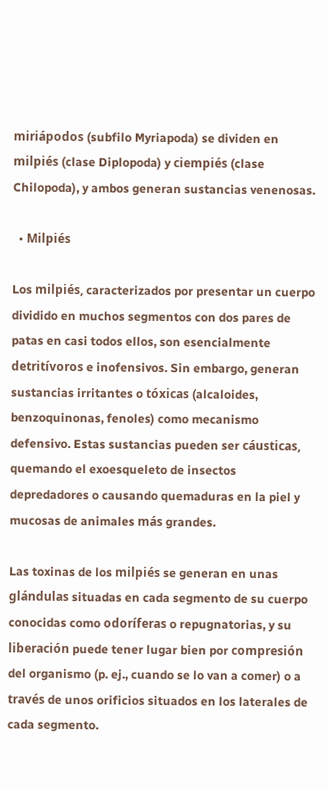miriápodos (subfilo Myriapoda) se dividen en milpiés (clase Diplopoda) y ciempiés (clase Chilopoda), y ambos generan sustancias venenosas.

  • Milpiés

Los milpiés, caracterizados por presentar un cuerpo dividido en muchos segmentos con dos pares de patas en casi todos ellos, son esencialmente detritívoros e inofensivos. Sin embargo, generan sustancias irritantes o tóxicas (alcaloides, benzoquinonas, fenoles) como mecanismo defensivo. Estas sustancias pueden ser cáusticas, quemando el exoesqueleto de insectos depredadores o causando quemaduras en la piel y mucosas de animales más grandes.

Las toxinas de los milpiés se generan en unas glándulas situadas en cada segmento de su cuerpo conocidas como odoríferas o repugnatorias, y su liberación puede tener lugar bien por compresión del organismo (p. ej., cuando se lo van a comer) o a través de unos orificios situados en los laterales de cada segmento.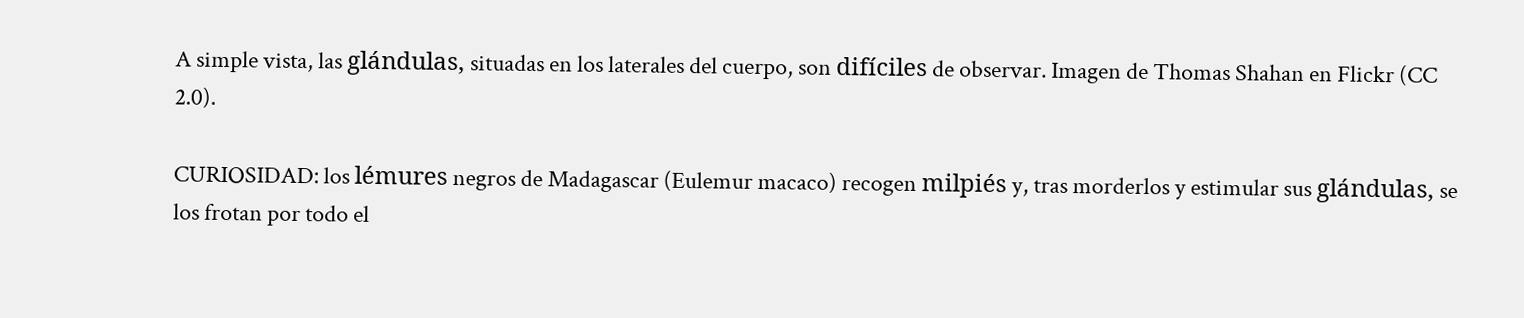A simple vista, las glándulas, situadas en los laterales del cuerpo, son difíciles de observar. Imagen de Thomas Shahan en Flickr (CC 2.0).

CURIOSIDAD: los lémures negros de Madagascar (Eulemur macaco) recogen milpiés y, tras morderlos y estimular sus glándulas, se los frotan por todo el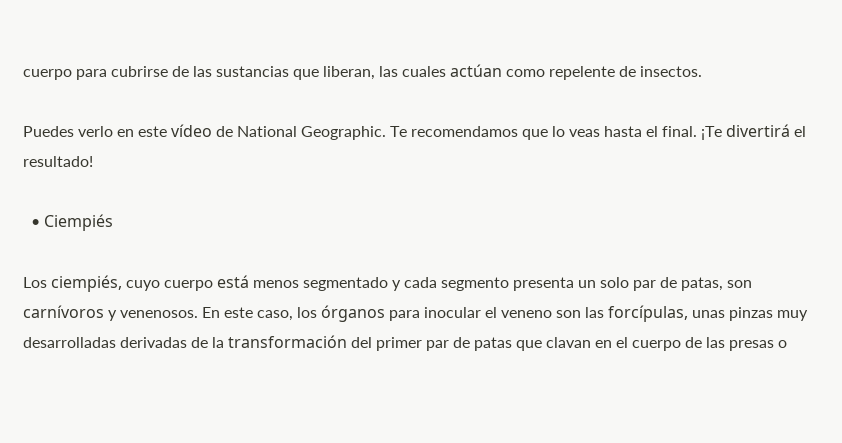cuerpo para cubrirse de las sustancias que liberan, las cuales actúan como repelente de insectos.

Puedes verlo en este vídeo de National Geographic. Te recomendamos que lo veas hasta el final. ¡Te divertirá el resultado!

  • Ciempiés

Los ciempiés, cuyo cuerpo está menos segmentado y cada segmento presenta un solo par de patas, son carnívoros y venenosos. En este caso, los órganos para inocular el veneno son las forcípulas, unas pinzas muy desarrolladas derivadas de la transformación del primer par de patas que clavan en el cuerpo de las presas o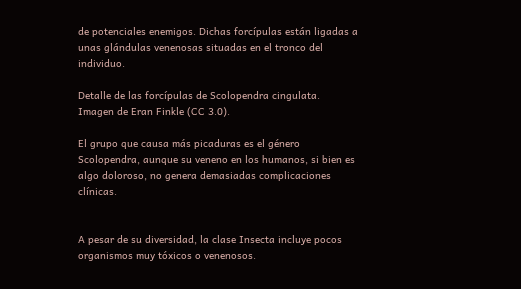de potenciales enemigos. Dichas forcípulas están ligadas a unas glándulas venenosas situadas en el tronco del individuo.

Detalle de las forcípulas de Scolopendra cingulata. Imagen de Eran Finkle (CC 3.0).

El grupo que causa más picaduras es el género Scolopendra, aunque su veneno en los humanos, si bien es algo doloroso, no genera demasiadas complicaciones clínicas.


A pesar de su diversidad, la clase Insecta incluye pocos organismos muy tóxicos o venenosos.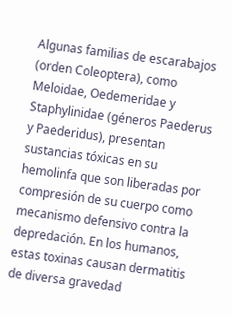Algunas familias de escarabajos (orden Coleoptera), como Meloidae, Oedemeridae y Staphylinidae (géneros Paederus y Paederidus), presentan sustancias tóxicas en su hemolinfa que son liberadas por compresión de su cuerpo como mecanismo defensivo contra la depredación. En los humanos, estas toxinas causan dermatitis de diversa gravedad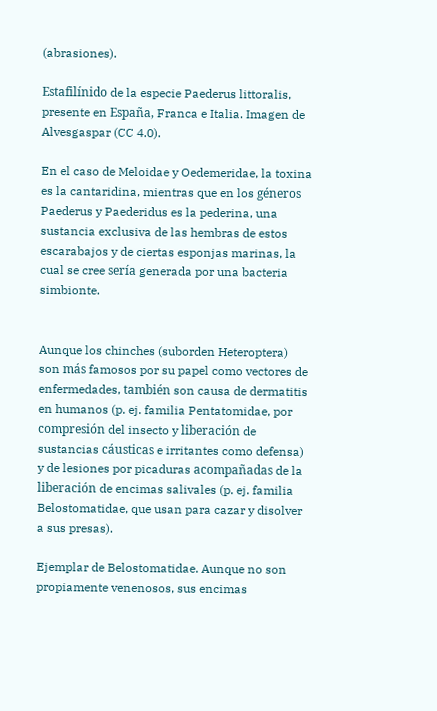(abrasiones).

Estafilínido de la especie Paederus littoralis, presente en España, Franca e Italia. Imagen de Alvesgaspar (CC 4.0).

En el caso de Meloidae y Oedemeridae, la toxina es la cantaridina, mientras que en los géneros Paederus y Paederidus es la pederina, una sustancia exclusiva de las hembras de estos escarabajos y de ciertas esponjas marinas, la cual se cree sería generada por una bacteria simbionte.


Aunque los chinches (suborden Heteroptera) son más famosos por su papel como vectores de enfermedades, también son causa de dermatitis en humanos (p. ej. familia Pentatomidae, por compresión del insecto y liberación de sustancias cáusticas e irritantes como defensa) y de lesiones por picaduras acompañadas de la liberación de encimas salivales (p. ej. familia Belostomatidae, que usan para cazar y disolver a sus presas).

Ejemplar de Belostomatidae. Aunque no son propiamente venenosos, sus encimas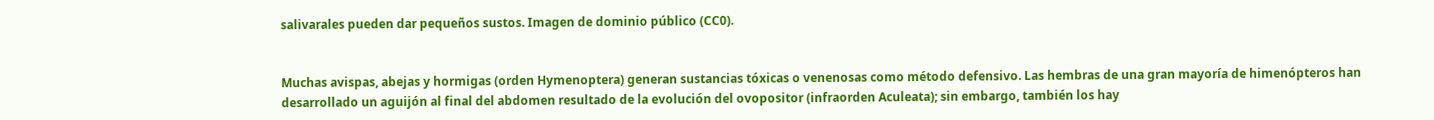salivarales pueden dar pequeños sustos. Imagen de dominio público (CC0).


Muchas avispas, abejas y hormigas (orden Hymenoptera) generan sustancias tóxicas o venenosas como método defensivo. Las hembras de una gran mayoría de himenópteros han desarrollado un aguijón al final del abdomen resultado de la evolución del ovopositor (infraorden Aculeata); sin embargo, también los hay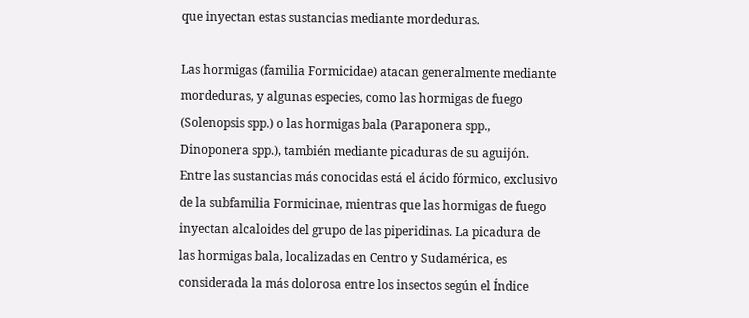que inyectan estas sustancias mediante mordeduras.

Las hormigas (familia Formicidae) atacan generalmente mediante mordeduras, y algunas especies, como las hormigas de fuego (Solenopsis spp.) o las hormigas bala (Paraponera spp., Dinoponera spp.), también mediante picaduras de su aguijón. Entre las sustancias más conocidas está el ácido fórmico, exclusivo de la subfamilia Formicinae, mientras que las hormigas de fuego inyectan alcaloides del grupo de las piperidinas. La picadura de las hormigas bala, localizadas en Centro y Sudamérica, es considerada la más dolorosa entre los insectos según el Índice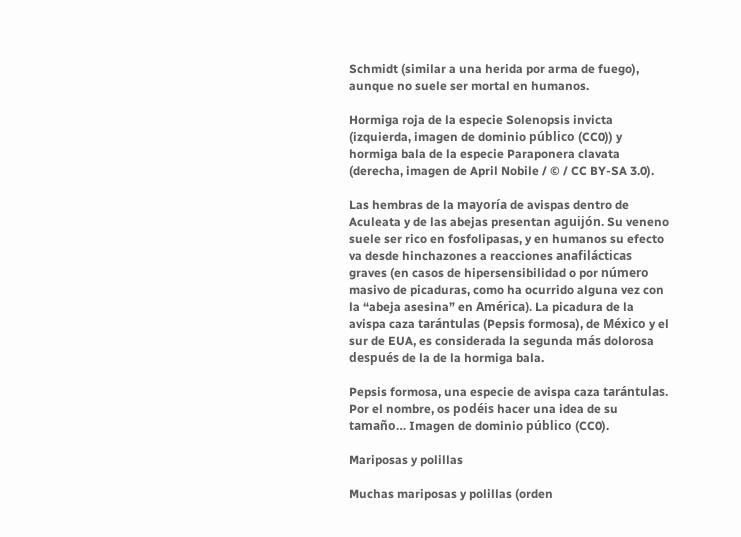Schmidt (similar a una herida por arma de fuego), aunque no suele ser mortal en humanos.

Hormiga roja de la especie Solenopsis invicta (izquierda, imagen de dominio público (CC0)) y hormiga bala de la especie Paraponera clavata (derecha, imagen de April Nobile / © / CC BY-SA 3.0).

Las hembras de la mayoría de avispas dentro de Aculeata y de las abejas presentan aguijón. Su veneno suele ser rico en fosfolipasas, y en humanos su efecto va desde hinchazones a reacciones anafilácticas graves (en casos de hipersensibilidad o por número masivo de picaduras, como ha ocurrido alguna vez con la “abeja asesina” en América). La picadura de la avispa caza tarántulas (Pepsis formosa), de México y el sur de EUA, es considerada la segunda más dolorosa después de la de la hormiga bala.

Pepsis formosa, una especie de avispa caza tarántulas. Por el nombre, os podéis hacer una idea de su tamaño… Imagen de dominio público (CC0).

Mariposas y polillas

Muchas mariposas y polillas (orden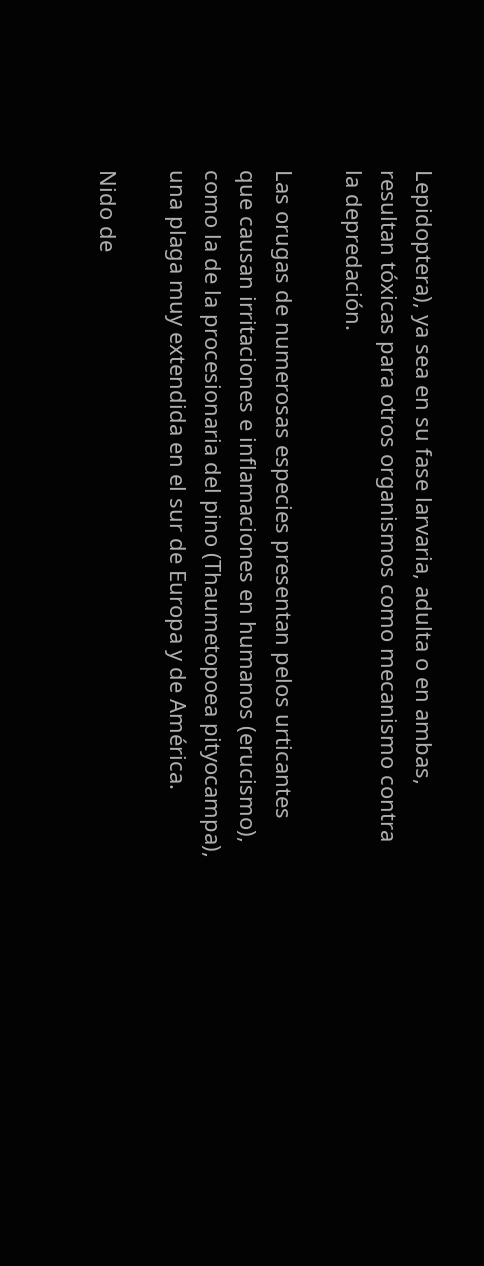Lepidoptera), ya sea en su fase larvaria, adulta o en ambas, resultan tóxicas para otros organismos como mecanismo contra la depredación.

Las orugas de numerosas especies presentan pelos urticantes que causan irritaciones e inflamaciones en humanos (erucismo), como la de la procesionaria del pino (Thaumetopoea pityocampa), una plaga muy extendida en el sur de Europa y de América.

Nido de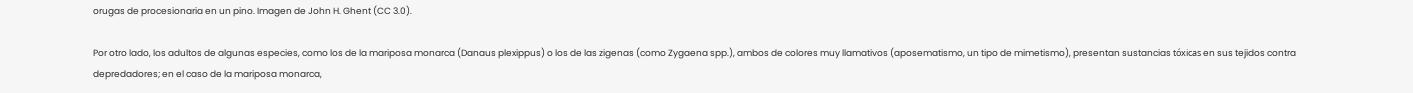orugas de procesionaria en un pino. Imagen de John H. Ghent (CC 3.0).

Por otro lado, los adultos de algunas especies, como los de la mariposa monarca (Danaus plexippus) o los de las zigenas (como Zygaena spp.), ambos de colores muy llamativos (aposematismo, un tipo de mimetismo), presentan sustancias tóxicas en sus tejidos contra depredadores; en el caso de la mariposa monarca,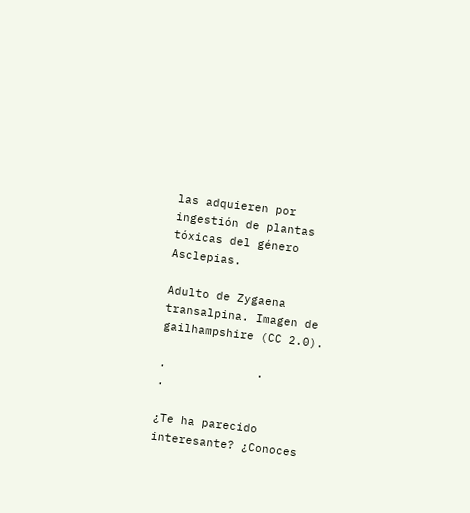las adquieren por ingestión de plantas tóxicas del género Asclepias.

Adulto de Zygaena transalpina. Imagen de gailhampshire (CC 2.0).

.             .             .

¿Te ha parecido interesante? ¿Conoces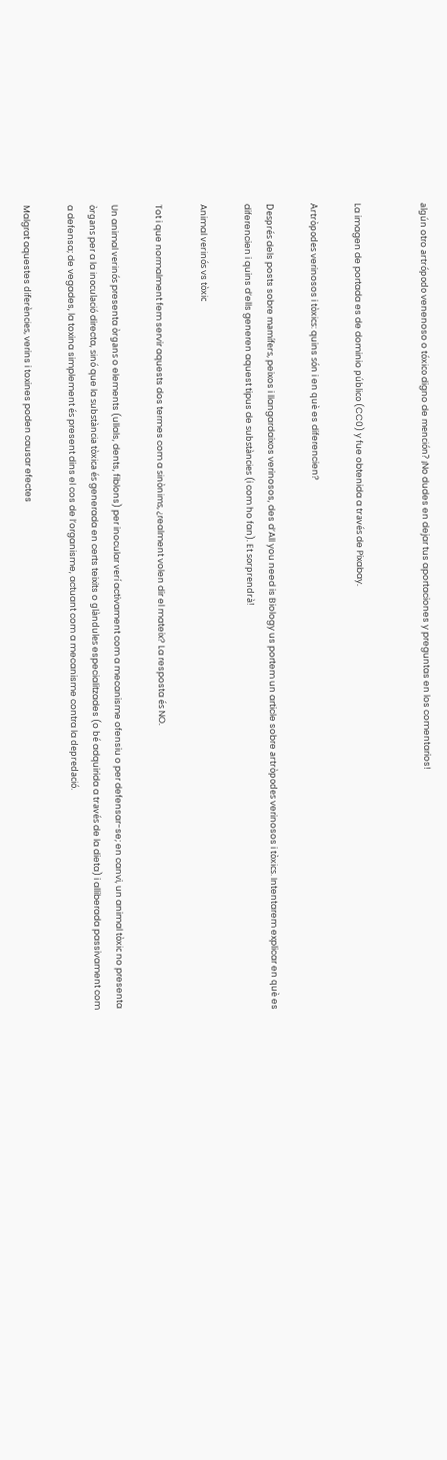algún otro artrópodo venenoso o tóxico digno de mención? ¡No dudes en dejar tus aportaciones y preguntas en los comentarios!


La imagen de portada es de dominio público (CC0) y fue obtenida a través de Pixabay.

Artròpodes verinosos i tòxics: quins són i en què es diferencien?

Després dels posts sobre mamífers, peixos i llangardaixos verinosos, des d’All you need is Biology us portem un article sobre artròpodes verinosos i tòxics. Intentarem explicar en què es diferencien i quins d’ells generen aquest tipus de substàncies (i com ho fan). Et sorprendrà!

Animal verinós vs tòxic

Tot i que normalment fem servir aquests dos termes com a sinònims, ¿realment volen dir el mateix? La resposta és NO.

Un animal verinós presenta òrgans o elements (ullals, dents, fiblons) per inocular verí activament com a mecanisme ofensiu o per defensar-se; en canvi, un animal tòxic no presenta òrgans per a la inoculació directa, sinó que la substància tòxica és generada en certs teixits o glàndules especialitzades (o bé adquirida a través de la dieta) i alliberada passivament com a defensa; de vegades, la toxina simplement és present dins el cos de l’organisme, actuant com a mecanisme contra la depredació.

Malgrat aquestes diferències, verins i toxines poden causar efectes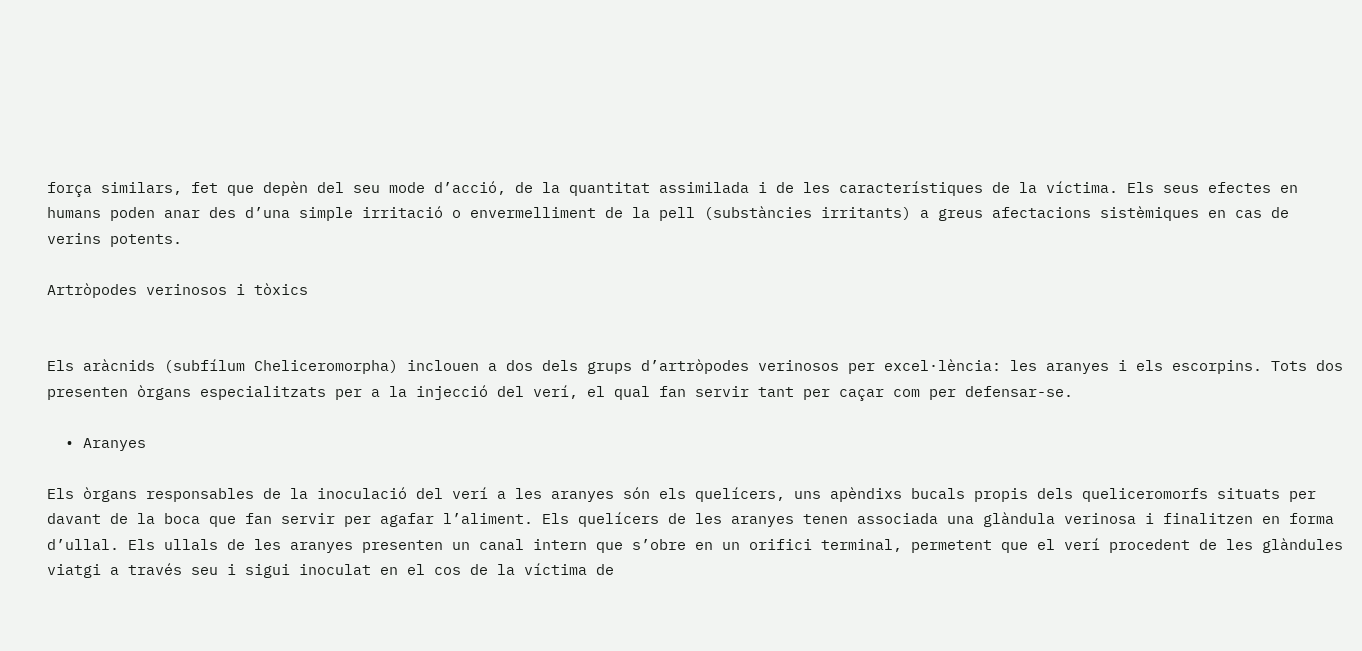força similars, fet que depèn del seu mode d’acció, de la quantitat assimilada i de les característiques de la víctima. Els seus efectes en humans poden anar des d’una simple irritació o envermelliment de la pell (substàncies irritants) a greus afectacions sistèmiques en cas de verins potents.

Artròpodes verinosos i tòxics


Els aràcnids (subfílum Cheliceromorpha) inclouen a dos dels grups d’artròpodes verinosos per excel·lència: les aranyes i els escorpins. Tots dos presenten òrgans especialitzats per a la injecció del verí, el qual fan servir tant per caçar com per defensar-se.

  • Aranyes

Els òrgans responsables de la inoculació del verí a les aranyes són els quelícers, uns apèndixs bucals propis dels queliceromorfs situats per davant de la boca que fan servir per agafar l’aliment. Els quelícers de les aranyes tenen associada una glàndula verinosa i finalitzen en forma d’ullal. Els ullals de les aranyes presenten un canal intern que s’obre en un orifici terminal, permetent que el verí procedent de les glàndules viatgi a través seu i sigui inoculat en el cos de la víctima de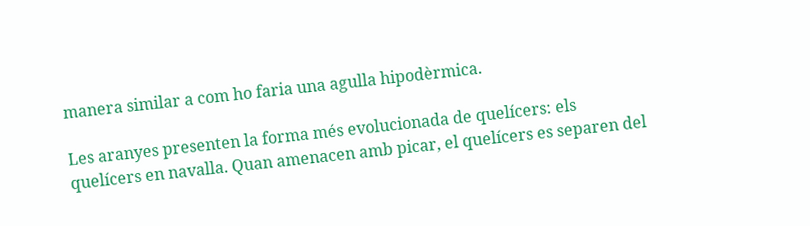manera similar a com ho faria una agulla hipodèrmica.

Les aranyes presenten la forma més evolucionada de quelícers: els quelícers en navalla. Quan amenacen amb picar, el quelícers es separen del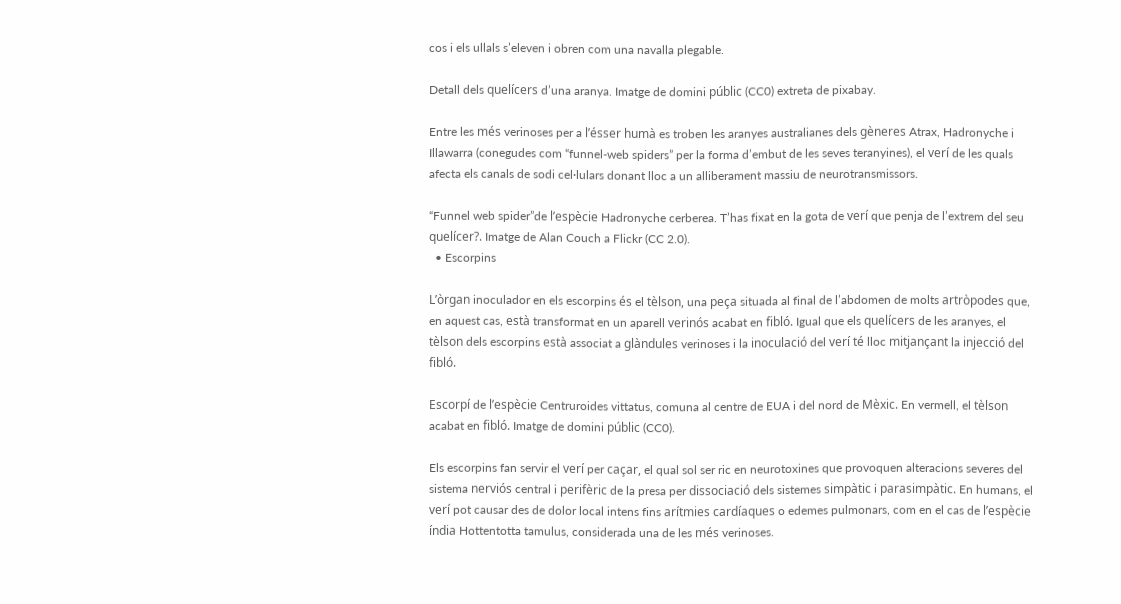cos i els ullals s’eleven i obren com una navalla plegable.

Detall dels quelícers d’una aranya. Imatge de domini públic (CC0) extreta de pixabay.

Entre les més verinoses per a l’ésser humà es troben les aranyes australianes dels gèneres Atrax, Hadronyche i Illawarra (conegudes com “funnel-web spiders” per la forma d’embut de les seves teranyines), el verí de les quals afecta els canals de sodi cel·lulars donant lloc a un alliberament massiu de neurotransmissors.

“Funnel web spider”de l’espècie Hadronyche cerberea. T’has fixat en la gota de verí que penja de l’extrem del seu quelícer?. Imatge de Alan Couch a Flickr (CC 2.0).
  • Escorpins

L’òrgan inoculador en els escorpins és el tèlson, una peça situada al final de l’abdomen de molts artròpodes que, en aquest cas, està transformat en un aparell verinós acabat en fibló. Igual que els quelícers de les aranyes, el tèlson dels escorpins està associat a glàndules verinoses i la inoculació del verí té lloc mitjançant la injecció del fibló.

Escorpí de l’espècie Centruroides vittatus, comuna al centre de EUA i del nord de Mèxic. En vermell, el tèlson acabat en fibló. Imatge de domini públic (CC0).

Els escorpins fan servir el verí per caçar, el qual sol ser ric en neurotoxines que provoquen alteracions severes del sistema nerviós central i perifèric de la presa per dissociació dels sistemes simpàtic i parasimpàtic. En humans, el verí pot causar des de dolor local intens fins arítmies cardíaques o edemes pulmonars, com en el cas de l’espècie índia Hottentotta tamulus, considerada una de les més verinoses.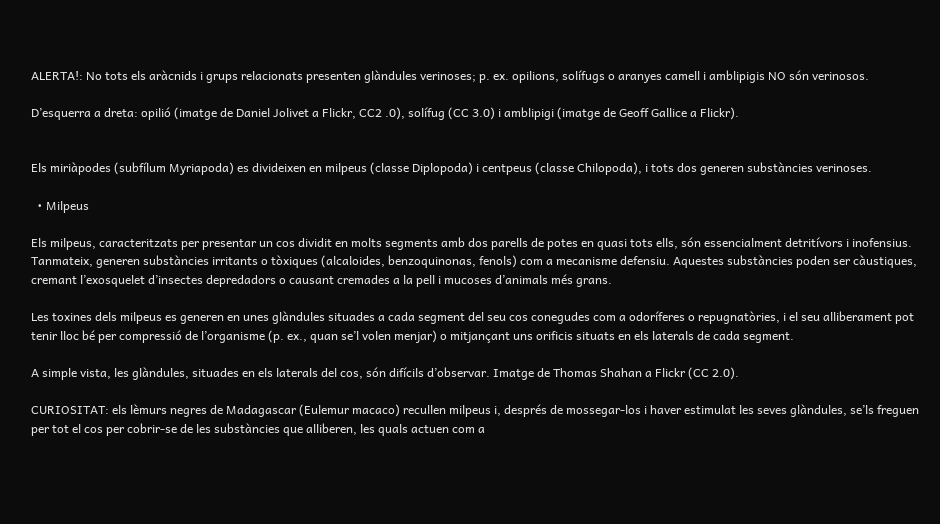ALERTA!: No tots els aràcnids i grups relacionats presenten glàndules verinoses; p. ex. opilions, solífugs o aranyes camell i amblipigis NO són verinosos.

D’esquerra a dreta: opilió (imatge de Daniel Jolivet a Flickr, CC2 .0), solífug (CC 3.0) i amblipigi (imatge de Geoff Gallice a Flickr).


Els miriàpodes (subfílum Myriapoda) es divideixen en milpeus (classe Diplopoda) i centpeus (classe Chilopoda), i tots dos generen substàncies verinoses.

  • Milpeus

Els milpeus, caracteritzats per presentar un cos dividit en molts segments amb dos parells de potes en quasi tots ells, són essencialment detritívors i inofensius. Tanmateix, generen substàncies irritants o tòxiques (alcaloides, benzoquinonas, fenols) com a mecanisme defensiu. Aquestes substàncies poden ser càustiques, cremant l’exosquelet d’insectes depredadors o causant cremades a la pell i mucoses d’animals més grans.

Les toxines dels milpeus es generen en unes glàndules situades a cada segment del seu cos conegudes com a odoríferes o repugnatòries, i el seu alliberament pot tenir lloc bé per compressió de l’organisme (p. ex., quan se’l volen menjar) o mitjançant uns orificis situats en els laterals de cada segment.

A simple vista, les glàndules, situades en els laterals del cos, són difícils d’observar. Imatge de Thomas Shahan a Flickr (CC 2.0).

CURIOSITAT: els lèmurs negres de Madagascar (Eulemur macaco) recullen milpeus i, després de mossegar-los i haver estimulat les seves glàndules, se’ls freguen per tot el cos per cobrir-se de les substàncies que alliberen, les quals actuen com a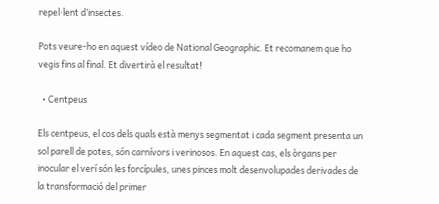repel·lent d’insectes.

Pots veure-ho en aquest vídeo de National Geographic. Et recomanem que ho vegis fins al final. Et divertirà el resultat!

  • Centpeus

Els centpeus, el cos dels quals està menys segmentat i cada segment presenta un sol parell de potes, són carnívors i verinosos. En aquest cas, els òrgans per inocular el verí són les forcípules, unes pinces molt desenvolupades derivades de la transformació del primer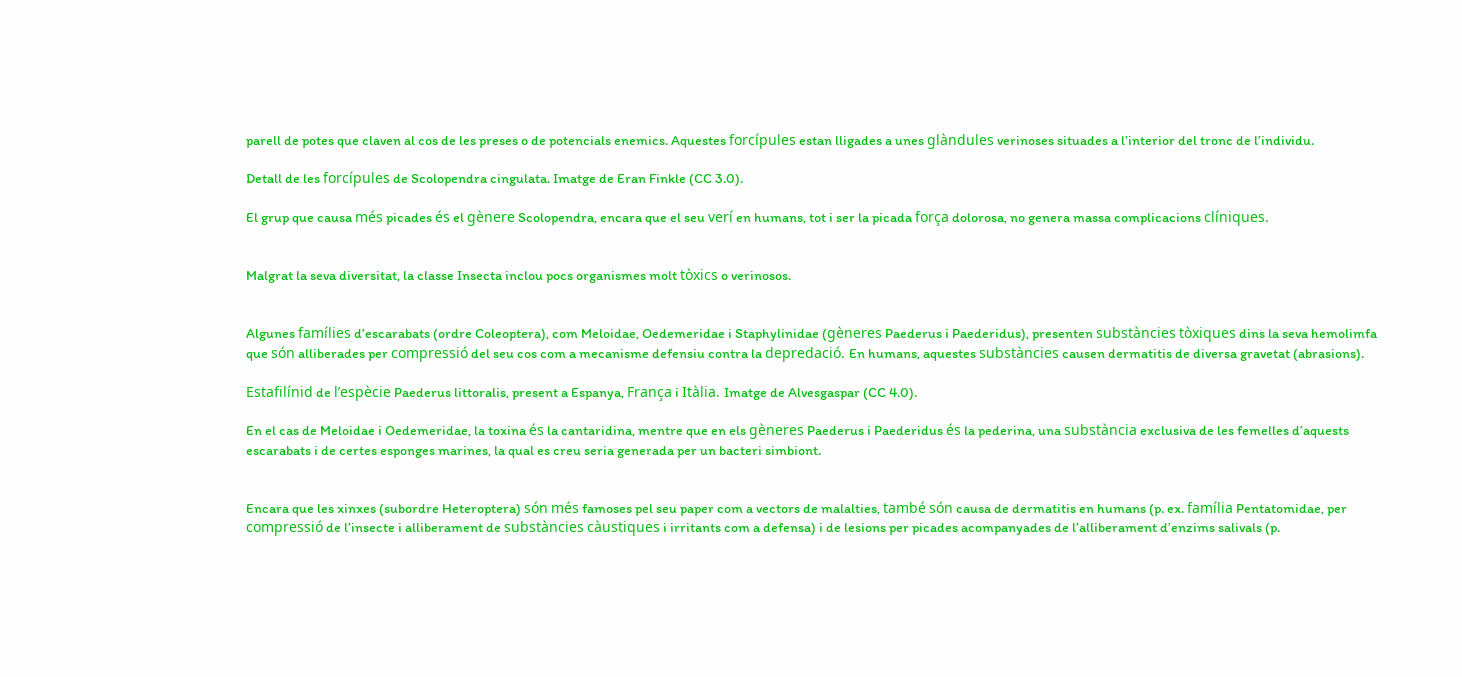parell de potes que claven al cos de les preses o de potencials enemics. Aquestes forcípules estan lligades a unes glàndules verinoses situades a l’interior del tronc de l’individu.

Detall de les forcípules de Scolopendra cingulata. Imatge de Eran Finkle (CC 3.0).

El grup que causa més picades és el gènere Scolopendra, encara que el seu verí en humans, tot i ser la picada força dolorosa, no genera massa complicacions clíniques.


Malgrat la seva diversitat, la classe Insecta inclou pocs organismes molt tòxics o verinosos.


Algunes famílies d’escarabats (ordre Coleoptera), com Meloidae, Oedemeridae i Staphylinidae (gèneres Paederus i Paederidus), presenten substàncies tòxiques dins la seva hemolimfa que són alliberades per compressió del seu cos com a mecanisme defensiu contra la depredació. En humans, aquestes substàncies causen dermatitis de diversa gravetat (abrasions).

Estafilínid de l’espècie Paederus littoralis, present a Espanya, França i Itàlia. Imatge de Alvesgaspar (CC 4.0).

En el cas de Meloidae i Oedemeridae, la toxina és la cantaridina, mentre que en els gèneres Paederus i Paederidus és la pederina, una substància exclusiva de les femelles d’aquests escarabats i de certes esponges marines, la qual es creu seria generada per un bacteri simbiont.


Encara que les xinxes (subordre Heteroptera) són més famoses pel seu paper com a vectors de malalties, també són causa de dermatitis en humans (p. ex. família Pentatomidae, per compressió de l’insecte i alliberament de substàncies càustiques i irritants com a defensa) i de lesions per picades acompanyades de l’alliberament d’enzims salivals (p.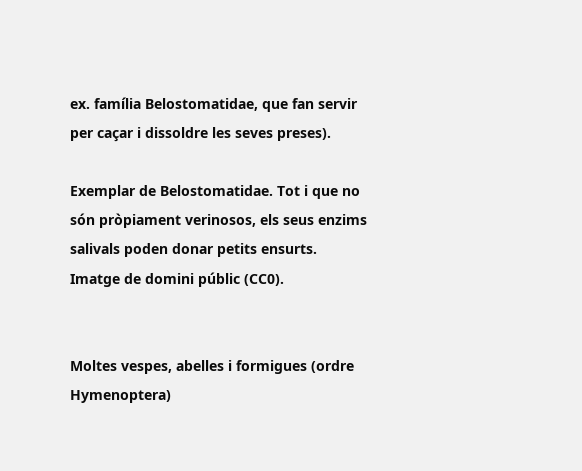ex. família Belostomatidae, que fan servir per caçar i dissoldre les seves preses).

Exemplar de Belostomatidae. Tot i que no són pròpiament verinosos, els seus enzims salivals poden donar petits ensurts. Imatge de domini públic (CC0).


Moltes vespes, abelles i formigues (ordre Hymenoptera)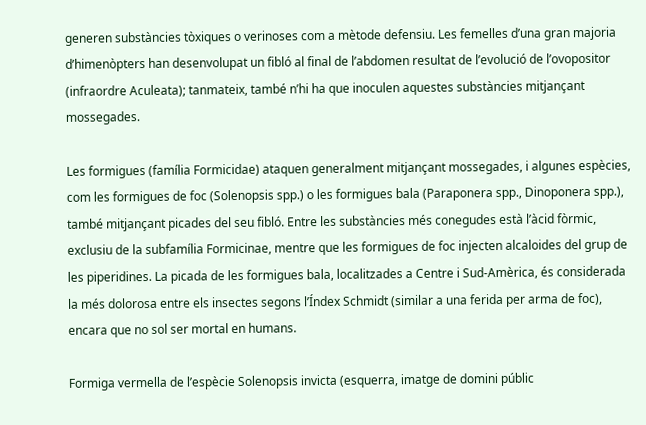generen substàncies tòxiques o verinoses com a mètode defensiu. Les femelles d’una gran majoria d’himenòpters han desenvolupat un fibló al final de l’abdomen resultat de l’evolució de l’ovopositor (infraordre Aculeata); tanmateix, també n’hi ha que inoculen aquestes substàncies mitjançant mossegades.

Les formigues (família Formicidae) ataquen generalment mitjançant mossegades, i algunes espècies, com les formigues de foc (Solenopsis spp.) o les formigues bala (Paraponera spp., Dinoponera spp.), també mitjançant picades del seu fibló. Entre les substàncies més conegudes està l’àcid fòrmic, exclusiu de la subfamília Formicinae, mentre que les formigues de foc injecten alcaloides del grup de les piperidines. La picada de les formigues bala, localitzades a Centre i Sud-Amèrica, és considerada la més dolorosa entre els insectes segons l’Índex Schmidt (similar a una ferida per arma de foc), encara que no sol ser mortal en humans.

Formiga vermella de l’espècie Solenopsis invicta (esquerra, imatge de domini públic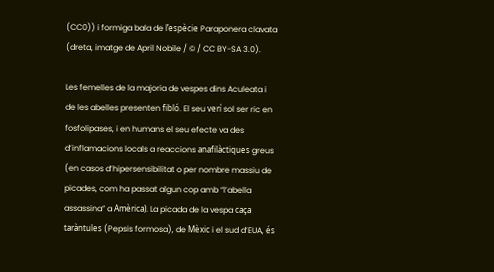(CC0)) i formiga bala de l’espècie Paraponera clavata (dreta, imatge de April Nobile / © / CC BY-SA 3.0).

Les femelles de la majoria de vespes dins Aculeata i de les abelles presenten fibló. El seu verí sol ser ric en fosfolipases, i en humans el seu efecte va des d’inflamacions locals a reaccions anafilàctiques greus (en casos d’hipersensibilitat o per nombre massiu de picades, com ha passat algun cop amb “l’abella assassina” a Amèrica). La picada de la vespa caça taràntules (Pepsis formosa), de Mèxic i el sud d’EUA, és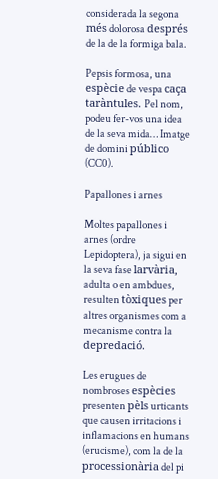considerada la segona més dolorosa després de la de la formiga bala.

Pepsis formosa, una espècie de vespa caça taràntules. Pel nom, podeu fer-vos una idea de la seva mida… Imatge de domini público (CC0).

Papallones i arnes

Moltes papallones i arnes (ordre Lepidoptera), ja sigui en la seva fase larvària, adulta o en ambdues, resulten tòxiques per altres organismes com a mecanisme contra la depredació.

Les erugues de nombroses espècies presenten pèls urticants que causen irritacions i inflamacions en humans (erucisme), com la de la processionària del pi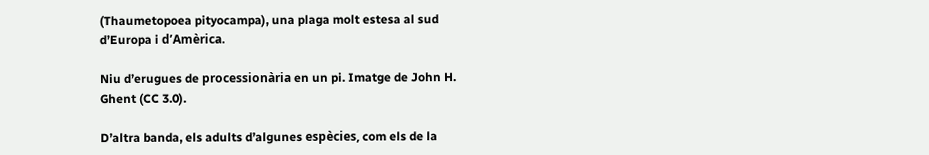(Thaumetopoea pityocampa), una plaga molt estesa al sud d’Europa i d’Amèrica.

Niu d’erugues de processionària en un pi. Imatge de John H. Ghent (CC 3.0).

D’altra banda, els adults d’algunes espècies, com els de la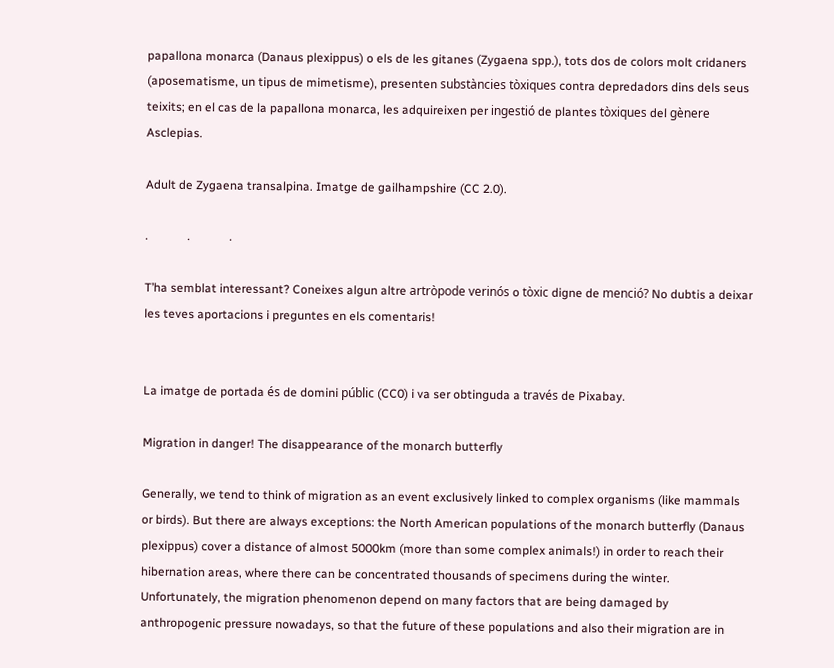papallona monarca (Danaus plexippus) o els de les gitanes (Zygaena spp.), tots dos de colors molt cridaners (aposematisme, un tipus de mimetisme), presenten substàncies tòxiques contra depredadors dins dels seus teixits; en el cas de la papallona monarca, les adquireixen per ingestió de plantes tòxiques del gènere Asclepias.

Adult de Zygaena transalpina. Imatge de gailhampshire (CC 2.0).

.             .             .

T’ha semblat interessant? Coneixes algun altre artròpode verinós o tòxic digne de menció? No dubtis a deixar les teves aportacions i preguntes en els comentaris!


La imatge de portada és de domini públic (CC0) i va ser obtinguda a través de Pixabay.

Migration in danger! The disappearance of the monarch butterfly

Generally, we tend to think of migration as an event exclusively linked to complex organisms (like mammals or birds). But there are always exceptions: the North American populations of the monarch butterfly (Danaus plexippus) cover a distance of almost 5000km (more than some complex animals!) in order to reach their hibernation areas, where there can be concentrated thousands of specimens during the winter. Unfortunately, the migration phenomenon depend on many factors that are being damaged by anthropogenic pressure nowadays, so that the future of these populations and also their migration are in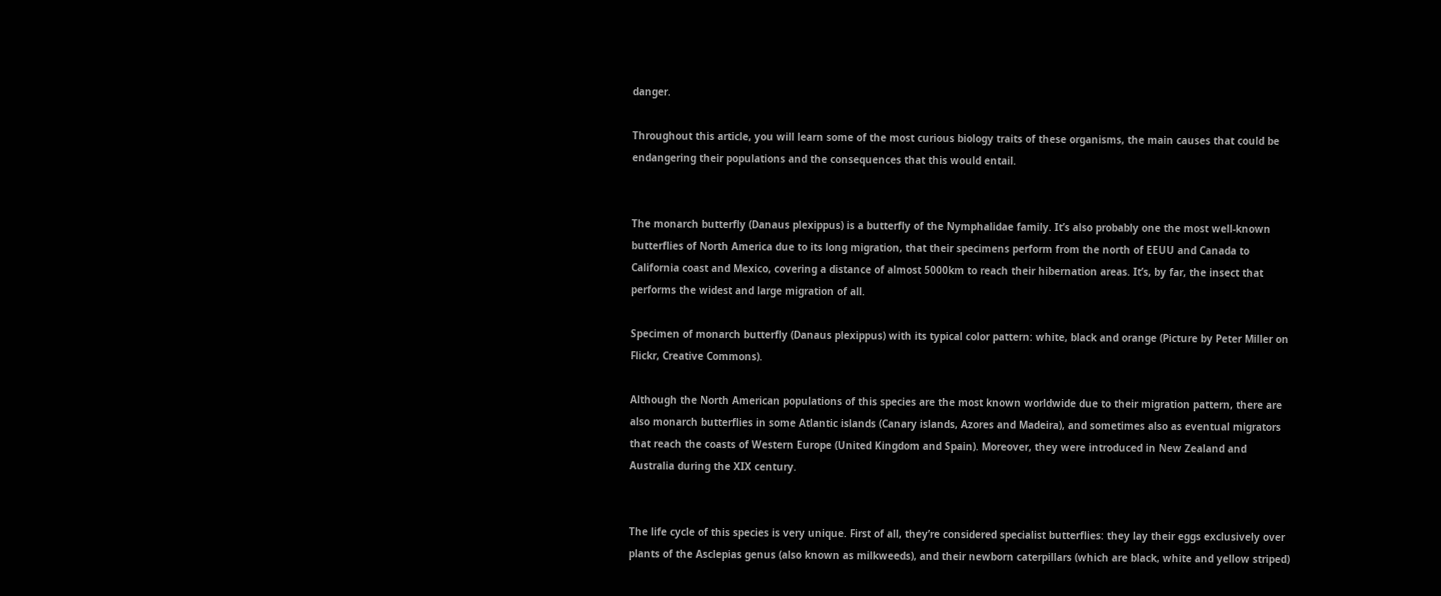danger.

Throughout this article, you will learn some of the most curious biology traits of these organisms, the main causes that could be endangering their populations and the consequences that this would entail.


The monarch butterfly (Danaus plexippus) is a butterfly of the Nymphalidae family. It’s also probably one the most well-known butterflies of North America due to its long migration, that their specimens perform from the north of EEUU and Canada to California coast and Mexico, covering a distance of almost 5000km to reach their hibernation areas. It’s, by far, the insect that performs the widest and large migration of all.

Specimen of monarch butterfly (Danaus plexippus) with its typical color pattern: white, black and orange (Picture by Peter Miller on Flickr, Creative Commons).

Although the North American populations of this species are the most known worldwide due to their migration pattern, there are also monarch butterflies in some Atlantic islands (Canary islands, Azores and Madeira), and sometimes also as eventual migrators that reach the coasts of Western Europe (United Kingdom and Spain). Moreover, they were introduced in New Zealand and Australia during the XIX century.


The life cycle of this species is very unique. First of all, they’re considered specialist butterflies: they lay their eggs exclusively over plants of the Asclepias genus (also known as milkweeds), and their newborn caterpillars (which are black, white and yellow striped)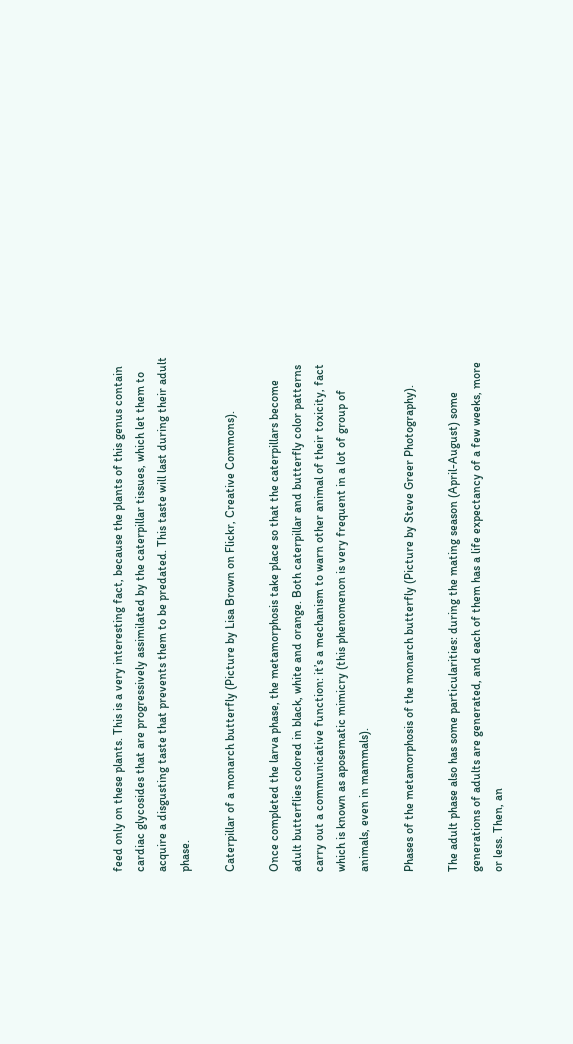feed only on these plants. This is a very interesting fact, because the plants of this genus contain cardiac glycosides that are progressively assimilated by the caterpillar tissues, which let them to acquire a disgusting taste that prevents them to be predated. This taste will last during their adult phase.

Caterpillar of a monarch butterfly (Picture by Lisa Brown on Flickr, Creative Commons).

Once completed the larva phase, the metamorphosis take place so that the caterpillars become adult butterflies colored in black, white and orange. Both caterpillar and butterfly color patterns carry out a communicative function: it’s a mechanism to warn other animal of their toxicity, fact which is known as aposematic mimicry (this phenomenon is very frequent in a lot of group of animals, even in mammals).

Phases of the metamorphosis of the monarch butterfly (Picture by Steve Greer Photography).

The adult phase also has some particularities: during the mating season (April-August) some generations of adults are generated, and each of them has a life expectancy of a few weeks, more or less. Then, an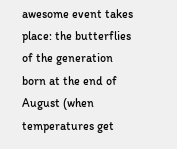awesome event takes place: the butterflies of the generation born at the end of August (when temperatures get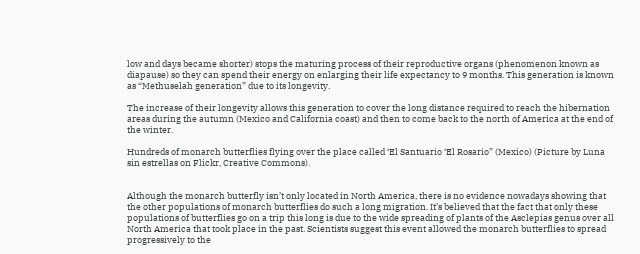low and days became shorter) stops the maturing process of their reproductive organs (phenomenon known as diapause) so they can spend their energy on enlarging their life expectancy to 9 months. This generation is known as “Methuselah generation” due to its longevity.

The increase of their longevity allows this generation to cover the long distance required to reach the hibernation areas during the autumn (Mexico and California coast) and then to come back to the north of America at the end of the winter.

Hundreds of monarch butterflies flying over the place called ‘El Santuario ‘El Rosario” (Mexico) (Picture by Luna sin estrellas on Flickr, Creative Commons).


Although the monarch butterfly isn’t only located in North America, there is no evidence nowadays showing that the other populations of monarch butterflies do such a long migration. It’s believed that the fact that only these populations of butterflies go on a trip this long is due to the wide spreading of plants of the Asclepias genus over all North America that took place in the past. Scientists suggest this event allowed the monarch butterflies to spread progressively to the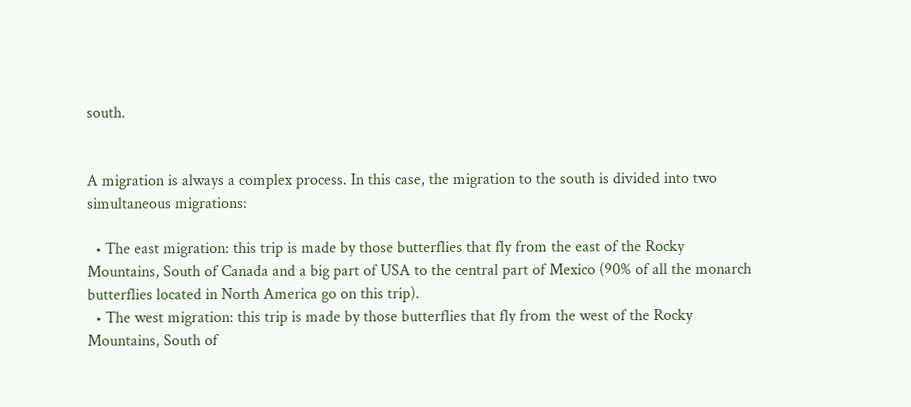south.


A migration is always a complex process. In this case, the migration to the south is divided into two simultaneous migrations:

  • The east migration: this trip is made by those butterflies that fly from the east of the Rocky Mountains, South of Canada and a big part of USA to the central part of Mexico (90% of all the monarch butterflies located in North America go on this trip).
  • The west migration: this trip is made by those butterflies that fly from the west of the Rocky Mountains, South of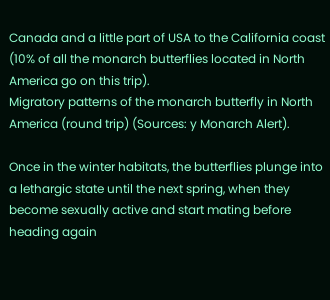Canada and a little part of USA to the California coast (10% of all the monarch butterflies located in North America go on this trip).
Migratory patterns of the monarch butterfly in North America (round trip) (Sources: y Monarch Alert).

Once in the winter habitats, the butterflies plunge into a lethargic state until the next spring, when they become sexually active and start mating before heading again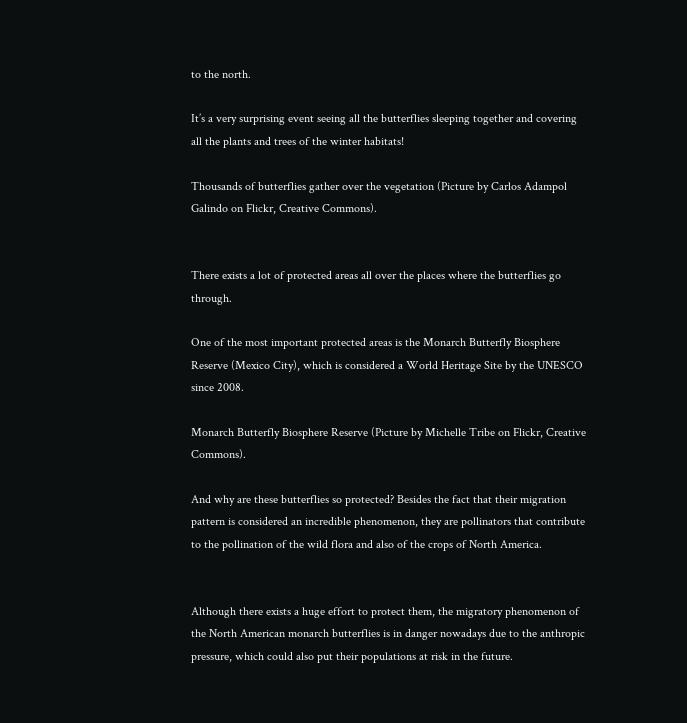to the north.

It’s a very surprising event seeing all the butterflies sleeping together and covering all the plants and trees of the winter habitats!

Thousands of butterflies gather over the vegetation (Picture by Carlos Adampol Galindo on Flickr, Creative Commons).


There exists a lot of protected areas all over the places where the butterflies go through.

One of the most important protected areas is the Monarch Butterfly Biosphere Reserve (Mexico City), which is considered a World Heritage Site by the UNESCO since 2008.

Monarch Butterfly Biosphere Reserve (Picture by Michelle Tribe on Flickr, Creative Commons).

And why are these butterflies so protected? Besides the fact that their migration pattern is considered an incredible phenomenon, they are pollinators that contribute to the pollination of the wild flora and also of the crops of North America.


Although there exists a huge effort to protect them, the migratory phenomenon of the North American monarch butterflies is in danger nowadays due to the anthropic pressure, which could also put their populations at risk in the future.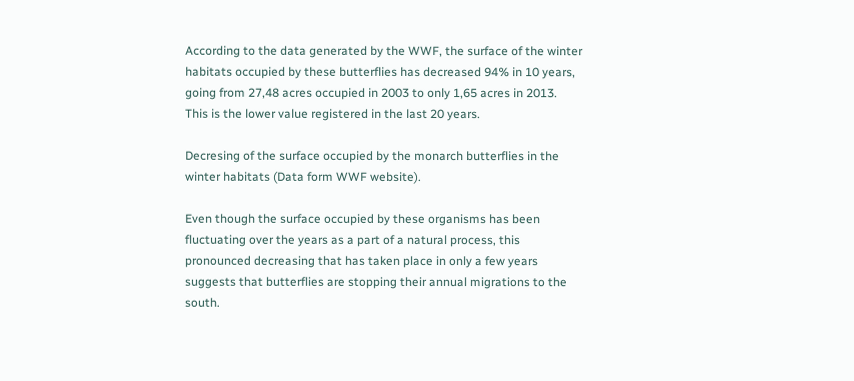According to the data generated by the WWF, the surface of the winter habitats occupied by these butterflies has decreased 94% in 10 years, going from 27,48 acres occupied in 2003 to only 1,65 acres in 2013. This is the lower value registered in the last 20 years.

Decresing of the surface occupied by the monarch butterflies in the winter habitats (Data form WWF website).

Even though the surface occupied by these organisms has been fluctuating over the years as a part of a natural process, this pronounced decreasing that has taken place in only a few years suggests that butterflies are stopping their annual migrations to the south.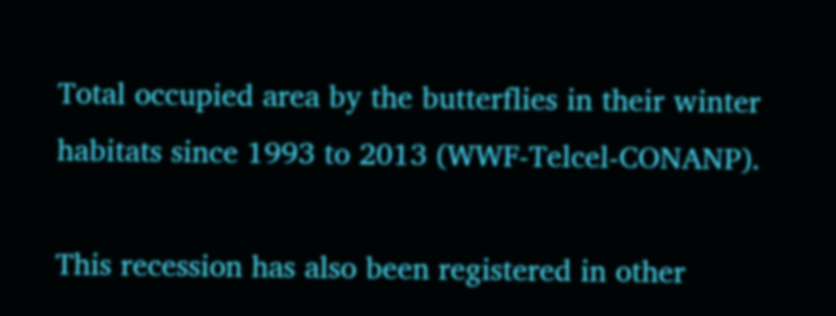Total occupied area by the butterflies in their winter habitats since 1993 to 2013 (WWF-Telcel-CONANP).

This recession has also been registered in other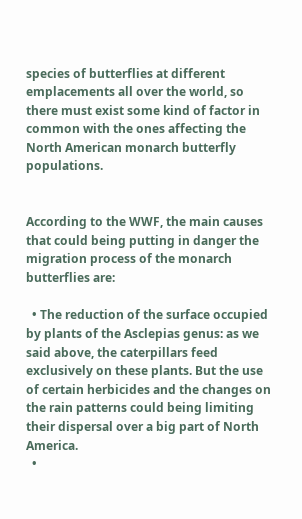species of butterflies at different emplacements all over the world, so there must exist some kind of factor in common with the ones affecting the North American monarch butterfly populations.


According to the WWF, the main causes that could being putting in danger the migration process of the monarch butterflies are:

  • The reduction of the surface occupied by plants of the Asclepias genus: as we said above, the caterpillars feed exclusively on these plants. But the use of certain herbicides and the changes on the rain patterns could being limiting their dispersal over a big part of North America.
  •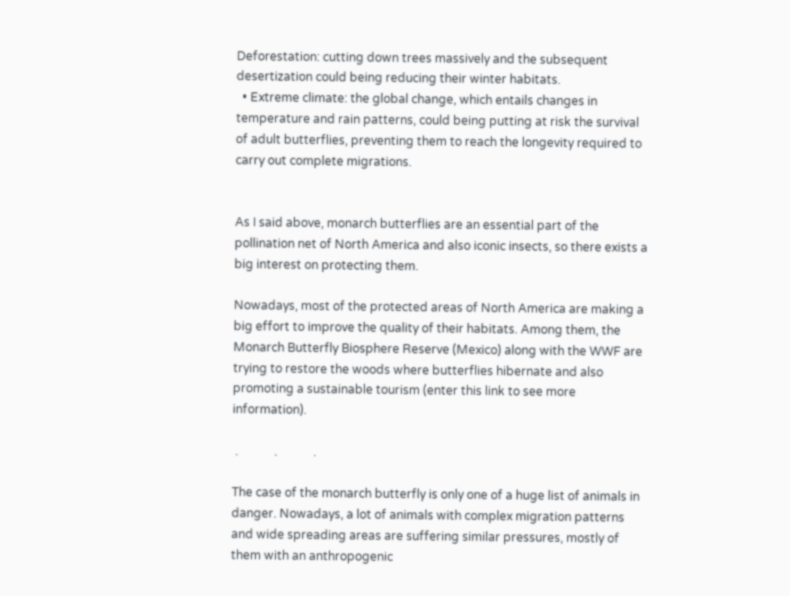Deforestation: cutting down trees massively and the subsequent desertization could being reducing their winter habitats.
  • Extreme climate: the global change, which entails changes in temperature and rain patterns, could being putting at risk the survival of adult butterflies, preventing them to reach the longevity required to carry out complete migrations.


As I said above, monarch butterflies are an essential part of the pollination net of North America and also iconic insects, so there exists a big interest on protecting them.

Nowadays, most of the protected areas of North America are making a big effort to improve the quality of their habitats. Among them, the Monarch Butterfly Biosphere Reserve (Mexico) along with the WWF are trying to restore the woods where butterflies hibernate and also promoting a sustainable tourism (enter this link to see more information).

 .            .            .

The case of the monarch butterfly is only one of a huge list of animals in danger. Nowadays, a lot of animals with complex migration patterns and wide spreading areas are suffering similar pressures, mostly of them with an anthropogenic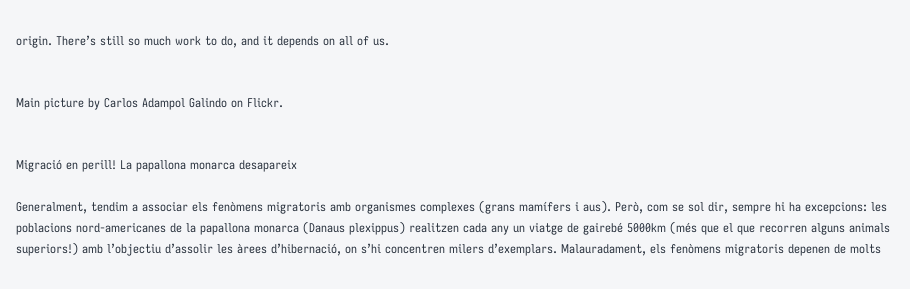origin. There’s still so much work to do, and it depends on all of us.


Main picture by Carlos Adampol Galindo on Flickr.


Migració en perill! La papallona monarca desapareix

Generalment, tendim a associar els fenòmens migratoris amb organismes complexes (grans mamífers i aus). Però, com se sol dir, sempre hi ha excepcions: les poblacions nord-americanes de la papallona monarca (Danaus plexippus) realitzen cada any un viatge de gairebé 5000km (més que el que recorren alguns animals superiors!) amb l’objectiu d’assolir les àrees d’hibernació, on s’hi concentren milers d’exemplars. Malauradament, els fenòmens migratoris depenen de molts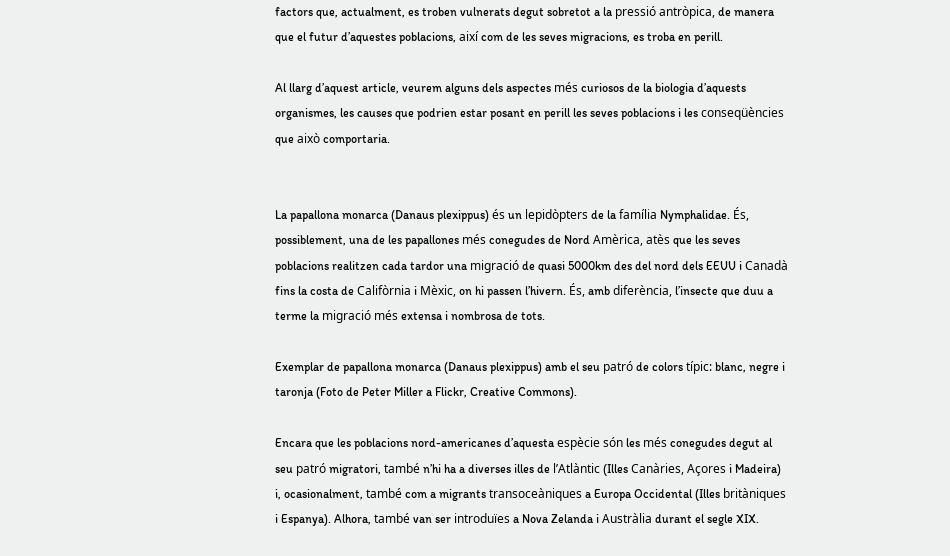factors que, actualment, es troben vulnerats degut sobretot a la pressió antròpica, de manera que el futur d’aquestes poblacions, així com de les seves migracions, es troba en perill.

Al llarg d’aquest article, veurem alguns dels aspectes més curiosos de la biologia d’aquests organismes, les causes que podrien estar posant en perill les seves poblacions i les conseqüències que això comportaria.


La papallona monarca (Danaus plexippus) és un lepidòpters de la família Nymphalidae. És, possiblement, una de les papallones més conegudes de Nord Amèrica, atès que les seves poblacions realitzen cada tardor una migració de quasi 5000km des del nord dels EEUU i Canadà fins la costa de Califòrnia i Mèxic, on hi passen l’hivern. És, amb diferència, l’insecte que duu a terme la migració més extensa i nombrosa de tots.

Exemplar de papallona monarca (Danaus plexippus) amb el seu patró de colors típic: blanc, negre i taronja (Foto de Peter Miller a Flickr, Creative Commons).

Encara que les poblacions nord-americanes d’aquesta espècie són les més conegudes degut al seu patró migratori, també n’hi ha a diverses illes de l’Atlàntic (Illes Canàries, Açores i Madeira) i, ocasionalment, també com a migrants transoceàniques a Europa Occidental (Illes britàniques i Espanya). Alhora, també van ser introduïes a Nova Zelanda i Austràlia durant el segle XIX.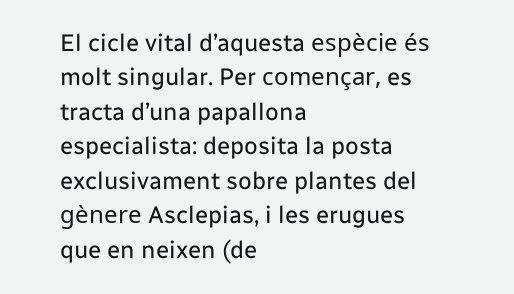El cicle vital d’aquesta espècie és molt singular. Per començar, es tracta d’una papallona especialista: deposita la posta exclusivament sobre plantes del gènere Asclepias, i les erugues que en neixen (de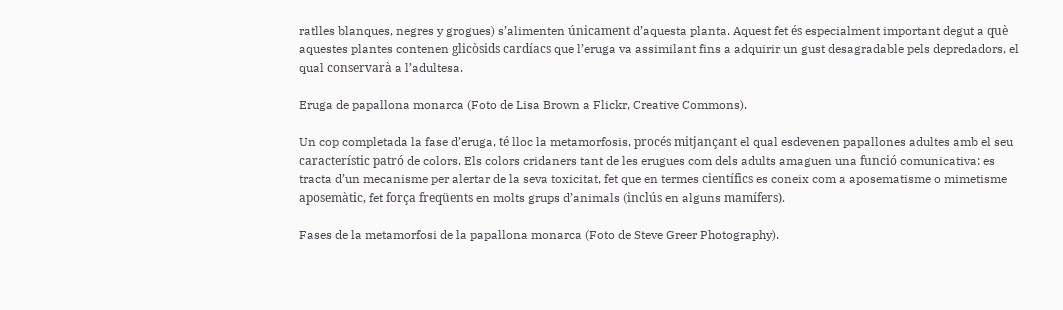ratlles blanques, negres y grogues) s’alimenten únicament d’aquesta planta. Aquest fet és especialment important degut a què aquestes plantes contenen glicòsids cardíacs que l’eruga va assimilant fins a adquirir un gust desagradable pels depredadors, el qual conservarà a l’adultesa.

Eruga de papallona monarca (Foto de Lisa Brown a Flickr, Creative Commons).

Un cop completada la fase d’eruga, té lloc la metamorfosis, procés mitjançant el qual esdevenen papallones adultes amb el seu característic patró de colors. Els colors cridaners tant de les erugues com dels adults amaguen una funció comunicativa: es tracta d’un mecanisme per alertar de la seva toxicitat, fet que en termes científics es coneix com a aposematisme o mimetisme aposemàtic, fet força freqüents en molts grups d’animals (inclús en alguns mamífers).

Fases de la metamorfosi de la papallona monarca (Foto de Steve Greer Photography).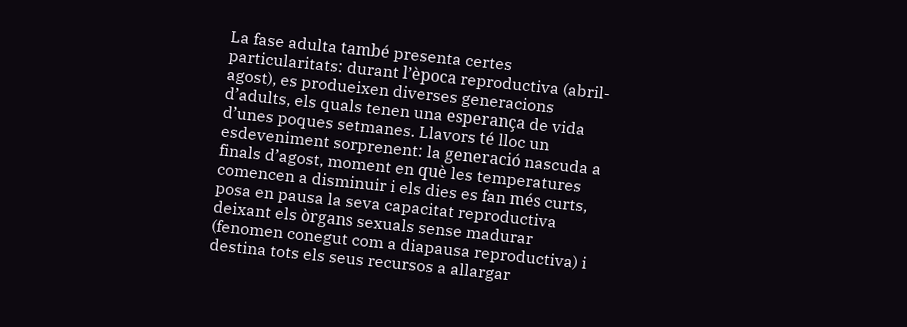La fase adulta també presenta certes particularitats: durant l’època reproductiva (abril-agost), es produeixen diverses generacions d’adults, els quals tenen una esperança de vida d’unes poques setmanes. Llavors té lloc un esdeveniment sorprenent: la generació nascuda a finals d’agost, moment en què les temperatures comencen a disminuir i els dies es fan més curts, posa en pausa la seva capacitat reproductiva deixant els òrgans sexuals sense madurar (fenomen conegut com a diapausa reproductiva) i destina tots els seus recursos a allargar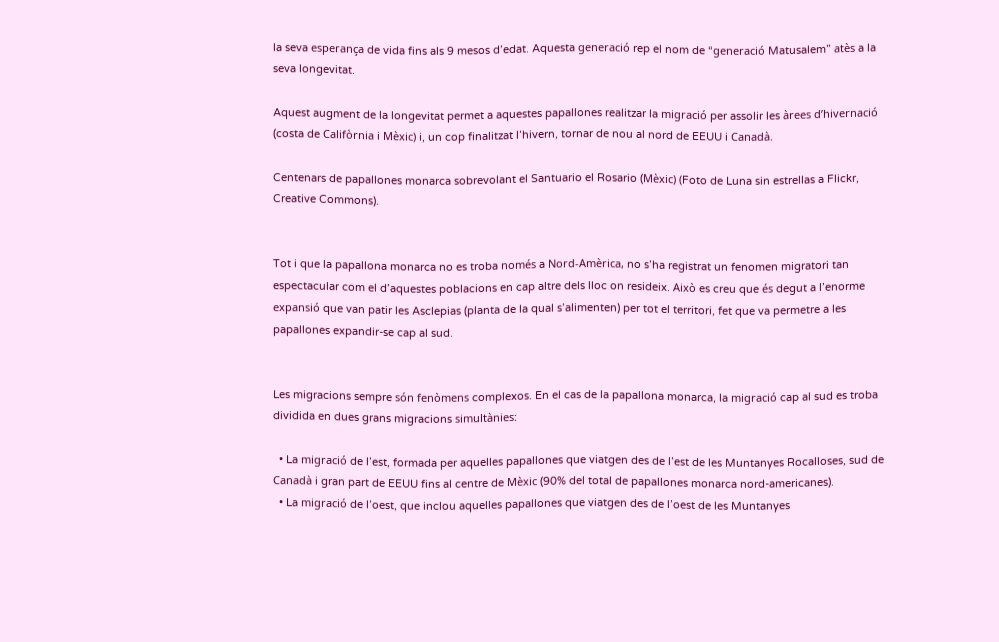la seva esperança de vida fins als 9 mesos d’edat. Aquesta generació rep el nom de “generació Matusalem” atès a la seva longevitat.

Aquest augment de la longevitat permet a aquestes papallones realitzar la migració per assolir les àrees d’hivernació (costa de Califòrnia i Mèxic) i, un cop finalitzat l’hivern, tornar de nou al nord de EEUU i Canadà.

Centenars de papallones monarca sobrevolant el Santuario el Rosario (Mèxic) (Foto de Luna sin estrellas a Flickr, Creative Commons).


Tot i que la papallona monarca no es troba només a Nord-Amèrica, no s’ha registrat un fenomen migratori tan espectacular com el d’aquestes poblacions en cap altre dels lloc on resideix. Això es creu que és degut a l’enorme expansió que van patir les Asclepias (planta de la qual s’alimenten) per tot el territori, fet que va permetre a les papallones expandir-se cap al sud.


Les migracions sempre són fenòmens complexos. En el cas de la papallona monarca, la migració cap al sud es troba dividida en dues grans migracions simultànies:

  • La migració de l’est, formada per aquelles papallones que viatgen des de l’est de les Muntanyes Rocalloses, sud de Canadà i gran part de EEUU fins al centre de Mèxic (90% del total de papallones monarca nord-americanes).
  • La migració de l’oest, que inclou aquelles papallones que viatgen des de l’oest de les Muntanyes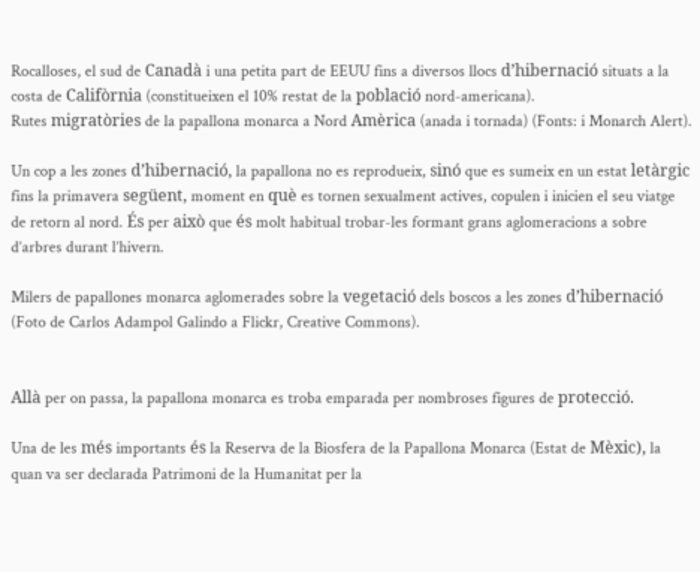Rocalloses, el sud de Canadà i una petita part de EEUU fins a diversos llocs d’hibernació situats a la costa de Califòrnia (constitueixen el 10% restat de la població nord-americana).
Rutes migratòries de la papallona monarca a Nord Amèrica (anada i tornada) (Fonts: i Monarch Alert).

Un cop a les zones d’hibernació, la papallona no es reprodueix, sinó que es sumeix en un estat letàrgic fins la primavera següent, moment en què es tornen sexualment actives, copulen i inicien el seu viatge de retorn al nord. És per això que és molt habitual trobar-les formant grans aglomeracions a sobre d’arbres durant l’hivern.

Milers de papallones monarca aglomerades sobre la vegetació dels boscos a les zones d’hibernació (Foto de Carlos Adampol Galindo a Flickr, Creative Commons).


Allà per on passa, la papallona monarca es troba emparada per nombroses figures de protecció.

Una de les més importants és la Reserva de la Biosfera de la Papallona Monarca (Estat de Mèxic), la quan va ser declarada Patrimoni de la Humanitat per la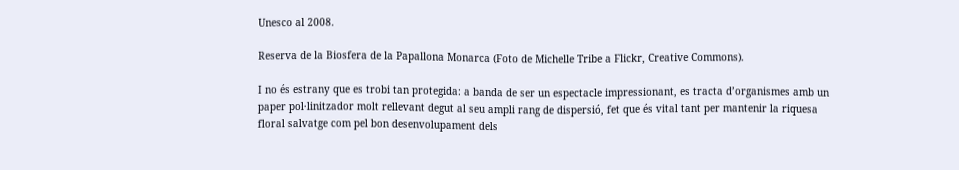Unesco al 2008.

Reserva de la Biosfera de la Papallona Monarca (Foto de Michelle Tribe a Flickr, Creative Commons).

I no és estrany que es trobi tan protegida: a banda de ser un espectacle impressionant, es tracta d’organismes amb un paper pol·linitzador molt rellevant degut al seu ampli rang de dispersió, fet que és vital tant per mantenir la riquesa floral salvatge com pel bon desenvolupament dels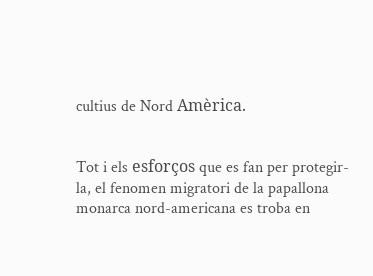cultius de Nord Amèrica.


Tot i els esforços que es fan per protegir-la, el fenomen migratori de la papallona monarca nord-americana es troba en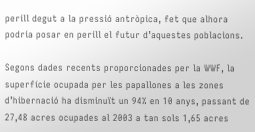perill degut a la pressió antròpica, fet que alhora podria posar en perill el futur d’aquestes poblacions.

Segons dades recents proporcionades per la WWF, la superfície ocupada per les papallones a les zones d’hibernació ha disminuït un 94% en 10 anys, passant de 27,48 acres ocupades al 2003 a tan sols 1,65 acres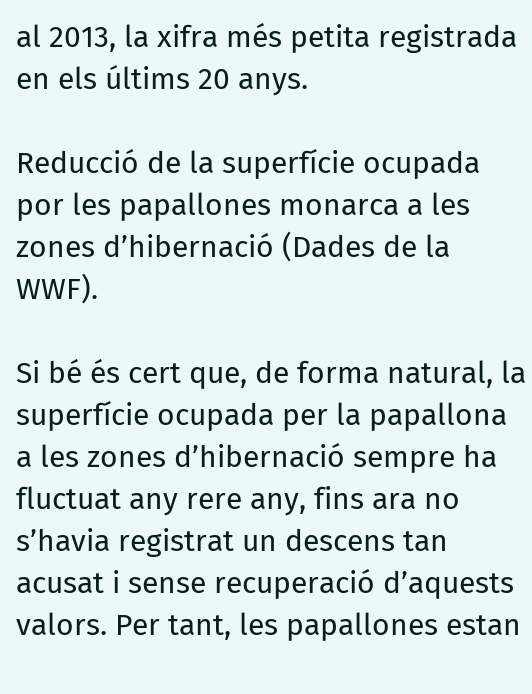al 2013, la xifra més petita registrada en els últims 20 anys.

Reducció de la superfície ocupada por les papallones monarca a les zones d’hibernació (Dades de la WWF).

Si bé és cert que, de forma natural, la superfície ocupada per la papallona a les zones d’hibernació sempre ha fluctuat any rere any, fins ara no s’havia registrat un descens tan acusat i sense recuperació d’aquests valors. Per tant, les papallones estan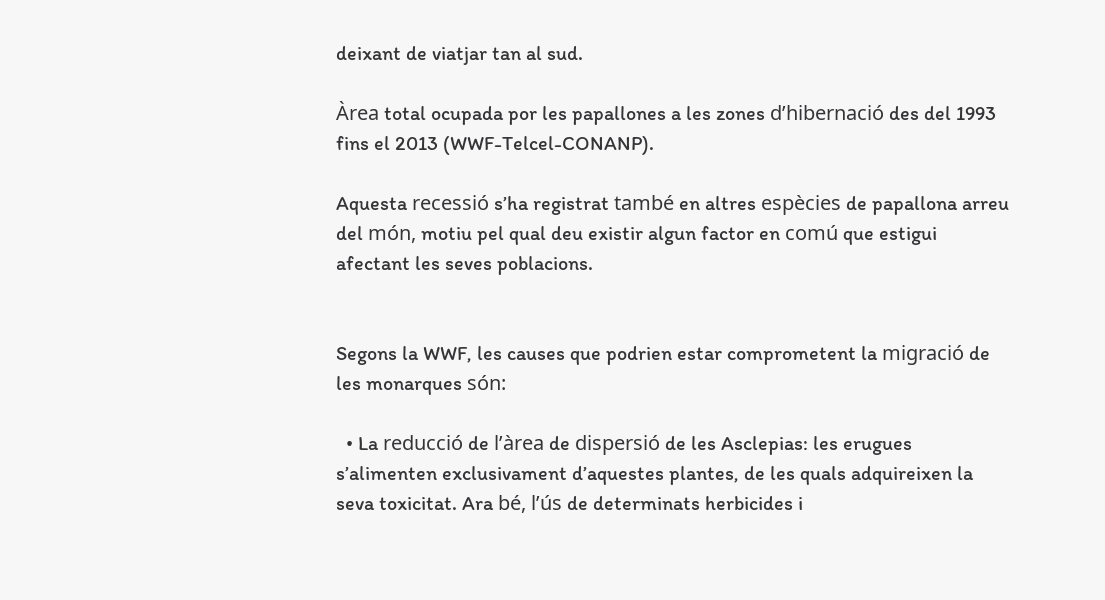deixant de viatjar tan al sud.

Àrea total ocupada por les papallones a les zones d’hibernació des del 1993 fins el 2013 (WWF-Telcel-CONANP).

Aquesta recessió s’ha registrat també en altres espècies de papallona arreu del món, motiu pel qual deu existir algun factor en comú que estigui afectant les seves poblacions.


Segons la WWF, les causes que podrien estar comprometent la migració de les monarques són:

  • La reducció de l’àrea de dispersió de les Asclepias: les erugues s’alimenten exclusivament d’aquestes plantes, de les quals adquireixen la seva toxicitat. Ara bé, l’ús de determinats herbicides i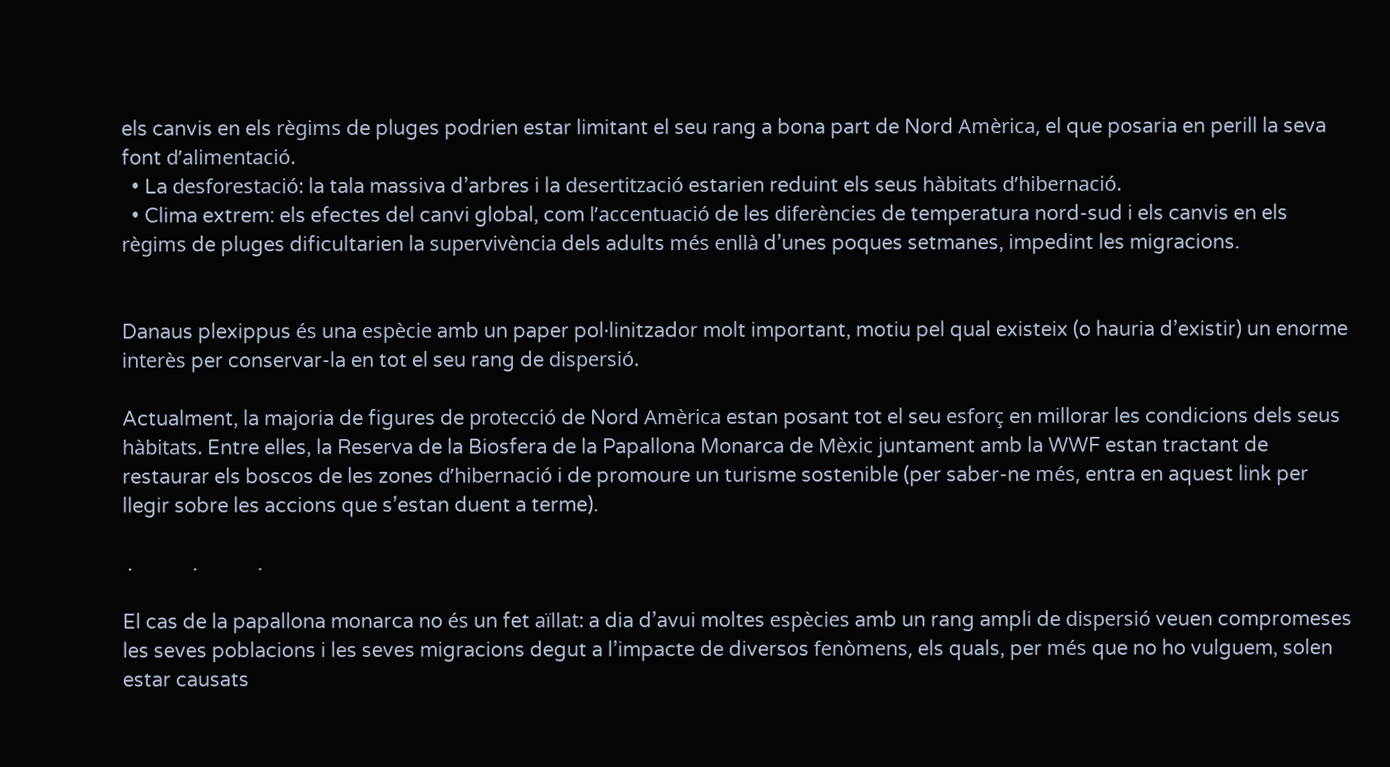els canvis en els règims de pluges podrien estar limitant el seu rang a bona part de Nord Amèrica, el que posaria en perill la seva font d’alimentació.
  • La desforestació: la tala massiva d’arbres i la desertització estarien reduint els seus hàbitats d’hibernació.
  • Clima extrem: els efectes del canvi global, com l’accentuació de les diferències de temperatura nord-sud i els canvis en els règims de pluges dificultarien la supervivència dels adults més enllà d’unes poques setmanes, impedint les migracions.


Danaus plexippus és una espècie amb un paper pol·linitzador molt important, motiu pel qual existeix (o hauria d’existir) un enorme interès per conservar-la en tot el seu rang de dispersió.

Actualment, la majoria de figures de protecció de Nord Amèrica estan posant tot el seu esforç en millorar les condicions dels seus hàbitats. Entre elles, la Reserva de la Biosfera de la Papallona Monarca de Mèxic juntament amb la WWF estan tractant de restaurar els boscos de les zones d’hibernació i de promoure un turisme sostenible (per saber-ne més, entra en aquest link per llegir sobre les accions que s’estan duent a terme).

 .            .            .

El cas de la papallona monarca no és un fet aïllat: a dia d’avui moltes espècies amb un rang ampli de dispersió veuen compromeses les seves poblacions i les seves migracions degut a l’impacte de diversos fenòmens, els quals, per més que no ho vulguem, solen estar causats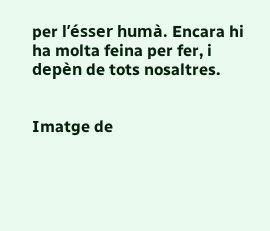per l’ésser humà. Encara hi ha molta feina per fer, i depèn de tots nosaltres.


Imatge de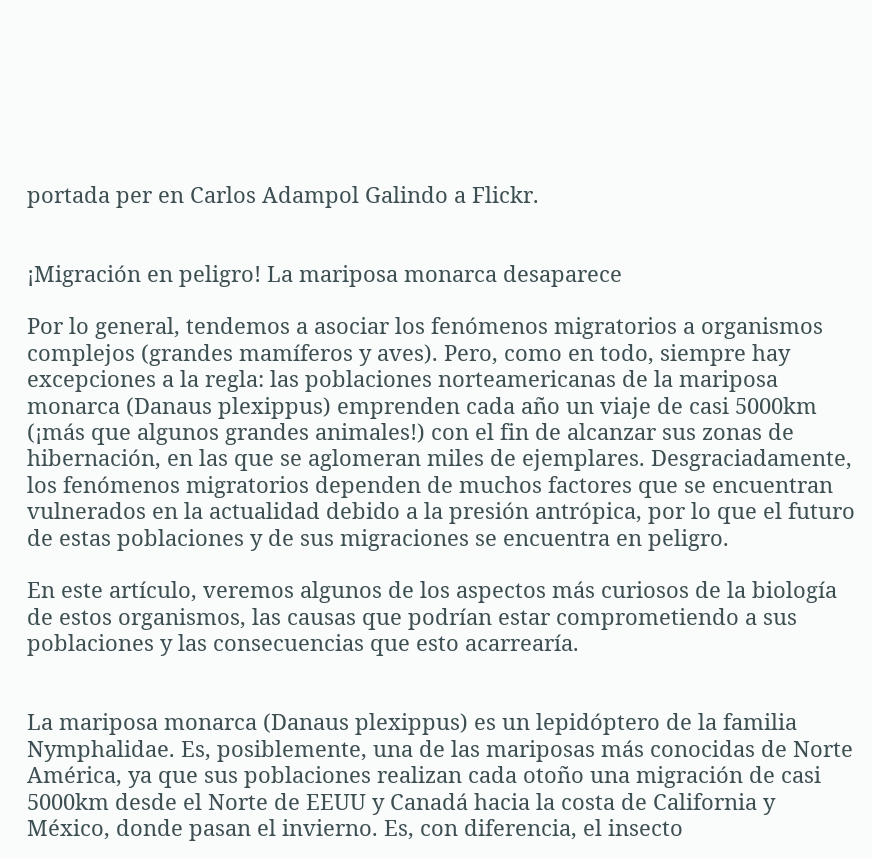portada per en Carlos Adampol Galindo a Flickr.


¡Migración en peligro! La mariposa monarca desaparece

Por lo general, tendemos a asociar los fenómenos migratorios a organismos complejos (grandes mamíferos y aves). Pero, como en todo, siempre hay excepciones a la regla: las poblaciones norteamericanas de la mariposa monarca (Danaus plexippus) emprenden cada año un viaje de casi 5000km (¡más que algunos grandes animales!) con el fin de alcanzar sus zonas de hibernación, en las que se aglomeran miles de ejemplares. Desgraciadamente, los fenómenos migratorios dependen de muchos factores que se encuentran vulnerados en la actualidad debido a la presión antrópica, por lo que el futuro de estas poblaciones y de sus migraciones se encuentra en peligro.

En este artículo, veremos algunos de los aspectos más curiosos de la biología de estos organismos, las causas que podrían estar comprometiendo a sus poblaciones y las consecuencias que esto acarrearía.


La mariposa monarca (Danaus plexippus) es un lepidóptero de la familia Nymphalidae. Es, posiblemente, una de las mariposas más conocidas de Norte América, ya que sus poblaciones realizan cada otoño una migración de casi 5000km desde el Norte de EEUU y Canadá hacia la costa de California y México, donde pasan el invierno. Es, con diferencia, el insecto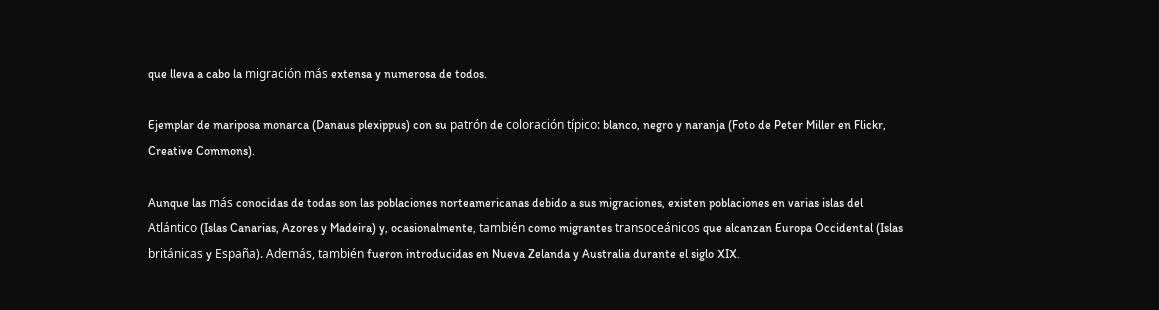que lleva a cabo la migración más extensa y numerosa de todos.

Ejemplar de mariposa monarca (Danaus plexippus) con su patrón de coloración típico: blanco, negro y naranja (Foto de Peter Miller en Flickr, Creative Commons).

Aunque las más conocidas de todas son las poblaciones norteamericanas debido a sus migraciones, existen poblaciones en varias islas del Atlántico (Islas Canarias, Azores y Madeira) y, ocasionalmente, también como migrantes transoceánicos que alcanzan Europa Occidental (Islas británicas y España). Además, también fueron introducidas en Nueva Zelanda y Australia durante el siglo XIX.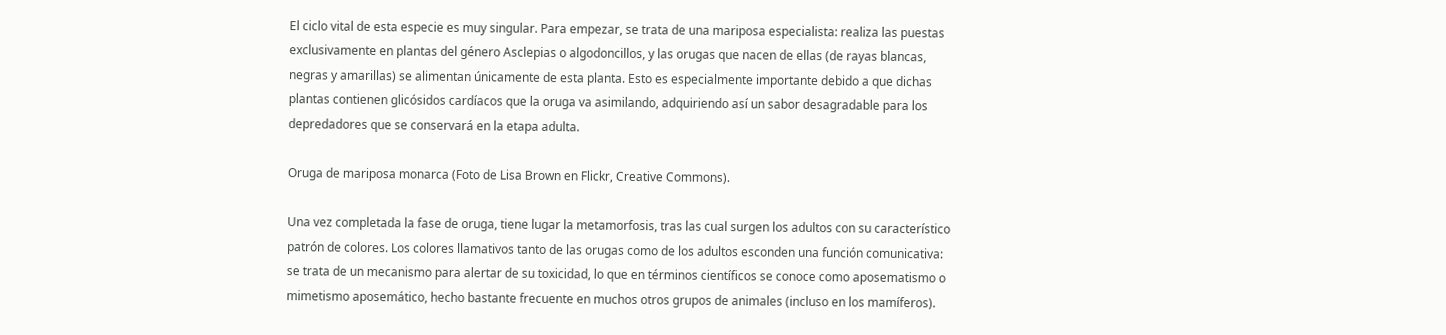El ciclo vital de esta especie es muy singular. Para empezar, se trata de una mariposa especialista: realiza las puestas exclusivamente en plantas del género Asclepias o algodoncillos, y las orugas que nacen de ellas (de rayas blancas, negras y amarillas) se alimentan únicamente de esta planta. Esto es especialmente importante debido a que dichas plantas contienen glicósidos cardíacos que la oruga va asimilando, adquiriendo así un sabor desagradable para los depredadores que se conservará en la etapa adulta.

Oruga de mariposa monarca (Foto de Lisa Brown en Flickr, Creative Commons).

Una vez completada la fase de oruga, tiene lugar la metamorfosis, tras las cual surgen los adultos con su característico patrón de colores. Los colores llamativos tanto de las orugas como de los adultos esconden una función comunicativa: se trata de un mecanismo para alertar de su toxicidad, lo que en términos científicos se conoce como aposematismo o mimetismo aposemático, hecho bastante frecuente en muchos otros grupos de animales (incluso en los mamíferos).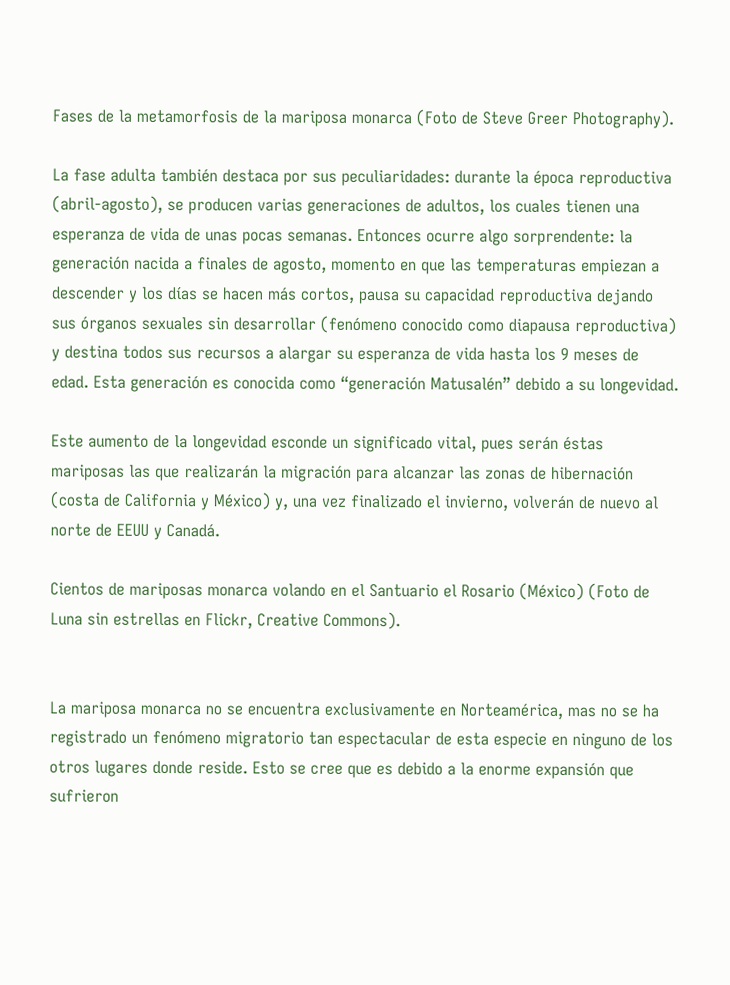Fases de la metamorfosis de la mariposa monarca (Foto de Steve Greer Photography).

La fase adulta también destaca por sus peculiaridades: durante la época reproductiva (abril-agosto), se producen varias generaciones de adultos, los cuales tienen una esperanza de vida de unas pocas semanas. Entonces ocurre algo sorprendente: la generación nacida a finales de agosto, momento en que las temperaturas empiezan a descender y los días se hacen más cortos, pausa su capacidad reproductiva dejando sus órganos sexuales sin desarrollar (fenómeno conocido como diapausa reproductiva) y destina todos sus recursos a alargar su esperanza de vida hasta los 9 meses de edad. Esta generación es conocida como “generación Matusalén” debido a su longevidad.

Este aumento de la longevidad esconde un significado vital, pues serán éstas mariposas las que realizarán la migración para alcanzar las zonas de hibernación (costa de California y México) y, una vez finalizado el invierno, volverán de nuevo al norte de EEUU y Canadá.

Cientos de mariposas monarca volando en el Santuario el Rosario (México) (Foto de Luna sin estrellas en Flickr, Creative Commons).


La mariposa monarca no se encuentra exclusivamente en Norteamérica, mas no se ha registrado un fenómeno migratorio tan espectacular de esta especie en ninguno de los otros lugares donde reside. Esto se cree que es debido a la enorme expansión que sufrieron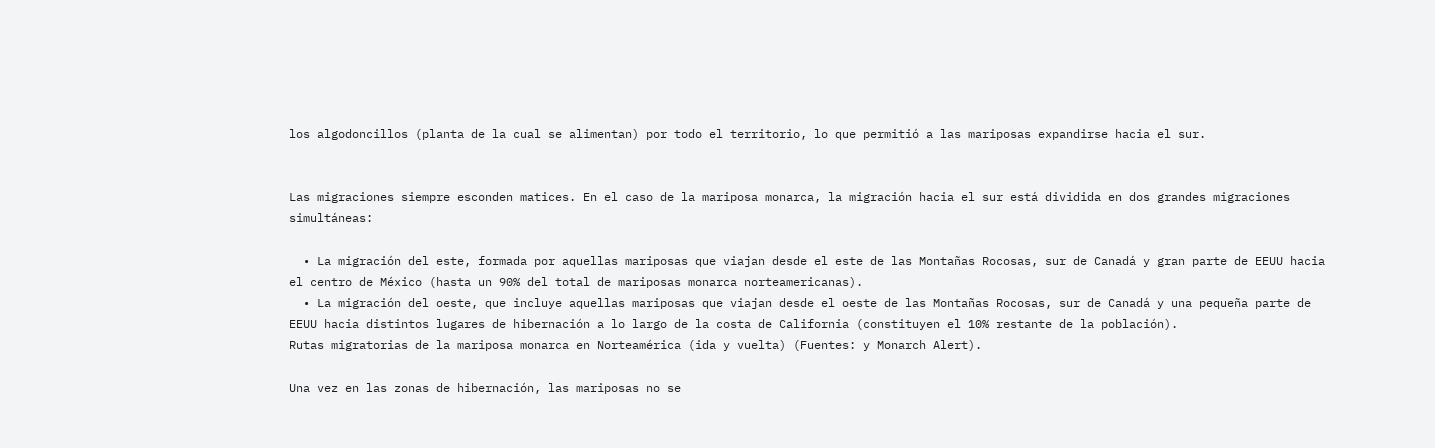los algodoncillos (planta de la cual se alimentan) por todo el territorio, lo que permitió a las mariposas expandirse hacia el sur.


Las migraciones siempre esconden matices. En el caso de la mariposa monarca, la migración hacia el sur está dividida en dos grandes migraciones simultáneas:

  • La migración del este, formada por aquellas mariposas que viajan desde el este de las Montañas Rocosas, sur de Canadá y gran parte de EEUU hacia el centro de México (hasta un 90% del total de mariposas monarca norteamericanas).
  • La migración del oeste, que incluye aquellas mariposas que viajan desde el oeste de las Montañas Rocosas, sur de Canadá y una pequeña parte de EEUU hacia distintos lugares de hibernación a lo largo de la costa de California (constituyen el 10% restante de la población).
Rutas migratorias de la mariposa monarca en Norteamérica (ida y vuelta) (Fuentes: y Monarch Alert).

Una vez en las zonas de hibernación, las mariposas no se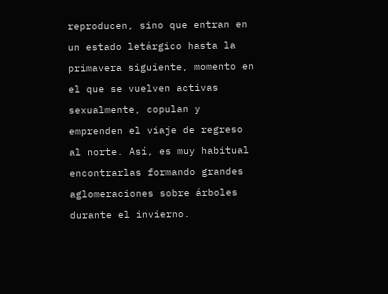reproducen, sino que entran en un estado letárgico hasta la primavera siguiente, momento en el que se vuelven activas sexualmente, copulan y emprenden el viaje de regreso al norte. Así, es muy habitual encontrarlas formando grandes aglomeraciones sobre árboles durante el invierno.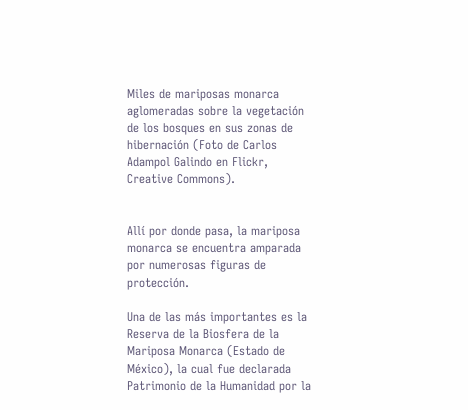Miles de mariposas monarca aglomeradas sobre la vegetación de los bosques en sus zonas de hibernación (Foto de Carlos Adampol Galindo en Flickr, Creative Commons).


Allí por donde pasa, la mariposa monarca se encuentra amparada por numerosas figuras de protección.

Una de las más importantes es la Reserva de la Biosfera de la Mariposa Monarca (Estado de México), la cual fue declarada Patrimonio de la Humanidad por la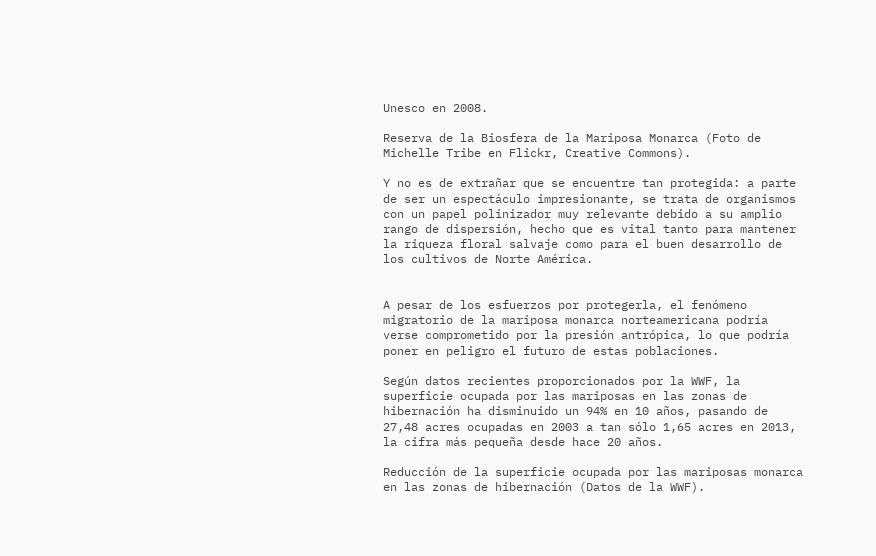Unesco en 2008.

Reserva de la Biosfera de la Mariposa Monarca (Foto de Michelle Tribe en Flickr, Creative Commons).

Y no es de extrañar que se encuentre tan protegida: a parte de ser un espectáculo impresionante, se trata de organismos con un papel polinizador muy relevante debido a su amplio rango de dispersión, hecho que es vital tanto para mantener la riqueza floral salvaje como para el buen desarrollo de los cultivos de Norte América.


A pesar de los esfuerzos por protegerla, el fenómeno migratorio de la mariposa monarca norteamericana podría verse comprometido por la presión antrópica, lo que podría poner en peligro el futuro de estas poblaciones.

Según datos recientes proporcionados por la WWF, la superficie ocupada por las mariposas en las zonas de hibernación ha disminuido un 94% en 10 años, pasando de 27,48 acres ocupadas en 2003 a tan sólo 1,65 acres en 2013, la cifra más pequeña desde hace 20 años.

Reducción de la superficie ocupada por las mariposas monarca en las zonas de hibernación (Datos de la WWF).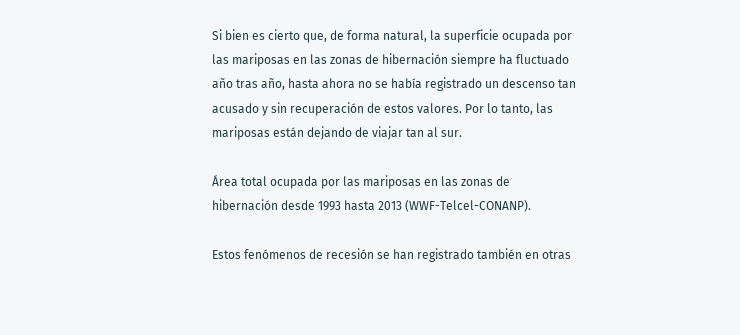Si bien es cierto que, de forma natural, la superficie ocupada por las mariposas en las zonas de hibernación siempre ha fluctuado año tras año, hasta ahora no se había registrado un descenso tan acusado y sin recuperación de estos valores. Por lo tanto, las mariposas están dejando de viajar tan al sur.

Área total ocupada por las mariposas en las zonas de hibernación desde 1993 hasta 2013 (WWF-Telcel-CONANP).

Estos fenómenos de recesión se han registrado también en otras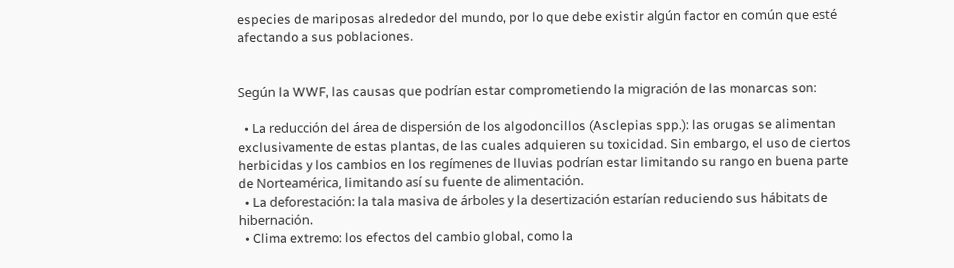especies de mariposas alrededor del mundo, por lo que debe existir algún factor en común que esté afectando a sus poblaciones.


Según la WWF, las causas que podrían estar comprometiendo la migración de las monarcas son:

  • La reducción del área de dispersión de los algodoncillos (Asclepias spp.): las orugas se alimentan exclusivamente de estas plantas, de las cuales adquieren su toxicidad. Sin embargo, el uso de ciertos herbicidas y los cambios en los regímenes de lluvias podrían estar limitando su rango en buena parte de Norteamérica, limitando así su fuente de alimentación.
  • La deforestación: la tala masiva de árboles y la desertización estarían reduciendo sus hábitats de hibernación.
  • Clima extremo: los efectos del cambio global, como la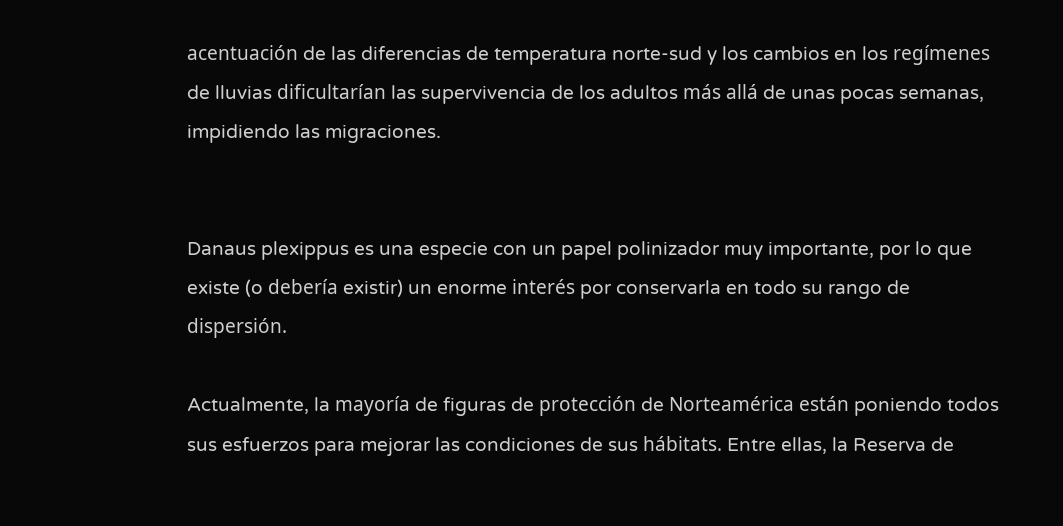acentuación de las diferencias de temperatura norte-sud y los cambios en los regímenes de lluvias dificultarían las supervivencia de los adultos más allá de unas pocas semanas, impidiendo las migraciones.


Danaus plexippus es una especie con un papel polinizador muy importante, por lo que existe (o debería existir) un enorme interés por conservarla en todo su rango de dispersión.

Actualmente, la mayoría de figuras de protección de Norteamérica están poniendo todos sus esfuerzos para mejorar las condiciones de sus hábitats. Entre ellas, la Reserva de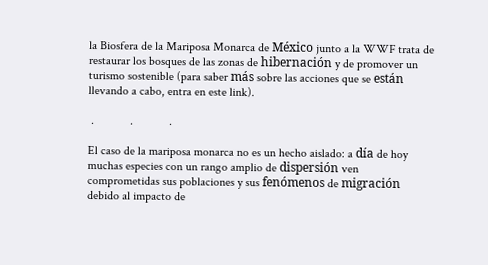la Biosfera de la Mariposa Monarca de México junto a la WWF trata de restaurar los bosques de las zonas de hibernación y de promover un turismo sostenible (para saber más sobre las acciones que se están llevando a cabo, entra en este link).

 .            .            .

El caso de la mariposa monarca no es un hecho aislado: a día de hoy muchas especies con un rango amplio de dispersión ven comprometidas sus poblaciones y sus fenómenos de migración debido al impacto de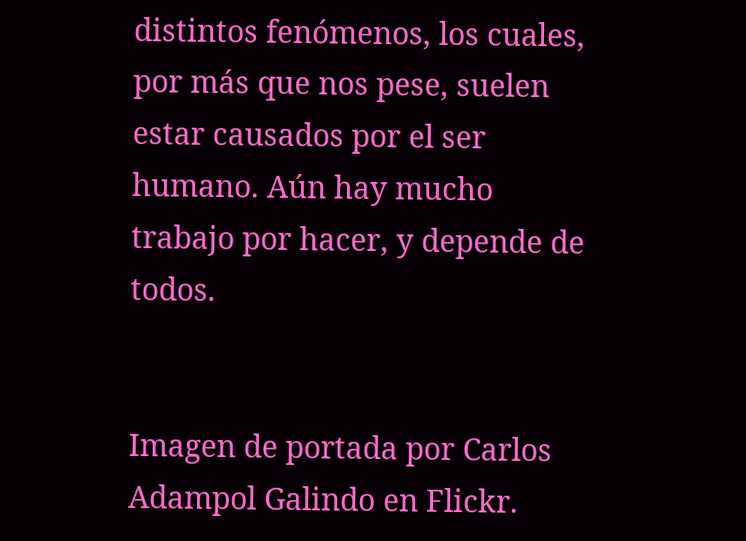distintos fenómenos, los cuales, por más que nos pese, suelen estar causados por el ser humano. Aún hay mucho trabajo por hacer, y depende de todos.


Imagen de portada por Carlos Adampol Galindo en Flickr.